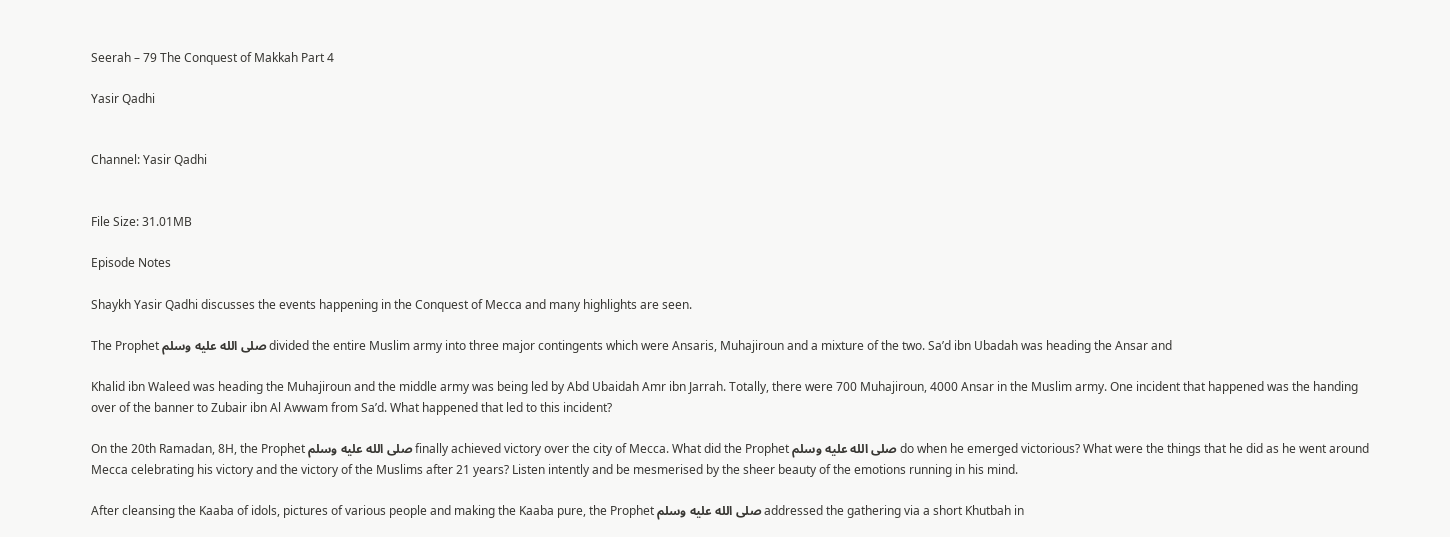Seerah – 79 The Conquest of Makkah Part 4

Yasir Qadhi


Channel: Yasir Qadhi


File Size: 31.01MB

Episode Notes

Shaykh Yasir Qadhi discusses the events happening in the Conquest of Mecca and many highlights are seen.

The Prophet صلى الله عليه وسلم divided the entire Muslim army into three major contingents which were Ansaris, Muhajiroun and a mixture of the two. Sa’d ibn Ubadah was heading the Ansar and

Khalid ibn Waleed was heading the Muhajiroun and the middle army was being led by Abd Ubaidah Amr ibn Jarrah. Totally, there were 700 Muhajiroun, 4000 Ansar in the Muslim army. One incident that happened was the handing over of the banner to Zubair ibn Al Awwam from Sa’d. What happened that led to this incident?

On the 20th Ramadan, 8H, the Prophet صلى الله عليه وسلم finally achieved victory over the city of Mecca. What did the Prophet صلى الله عليه وسلم do when he emerged victorious? What were the things that he did as he went around Mecca celebrating his victory and the victory of the Muslims after 21 years? Listen intently and be mesmerised by the sheer beauty of the emotions running in his mind.

After cleansing the Kaaba of idols, pictures of various people and making the Kaaba pure, the Prophet صلى الله عليه وسلم addressed the gathering via a short Khutbah in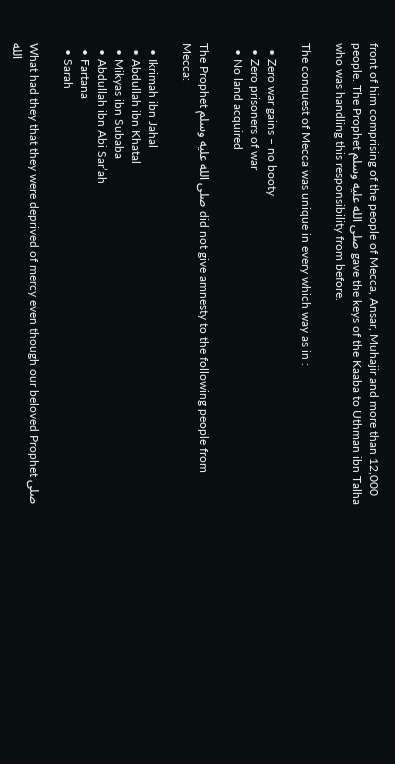front of him comprising of the people of Mecca, Ansar, Muhajir and more than 12,000 people. The Prophet صلى الله عليه وسلم gave the keys of the Kaaba to Uthman ibn Talha who was handling this responsibility from before.

The conquest of Mecca was unique in every which way as in :

  • Zero war gains – no booty
  • Zero prisoners of war
  • No land acquired

The Prophet صلى الله عليه وسلم did not give amnesty to the following people from Mecca:

  • Ikrimah ibn Jahal
  • Abdullah ibn Khatal
  • Mikyas ibn Subaba
  • Abdullah ibn Abi Sar’ah
  • Fartana
  • Sarah

What had they that they were deprived of mercy even though our beloved Prophet صلى الله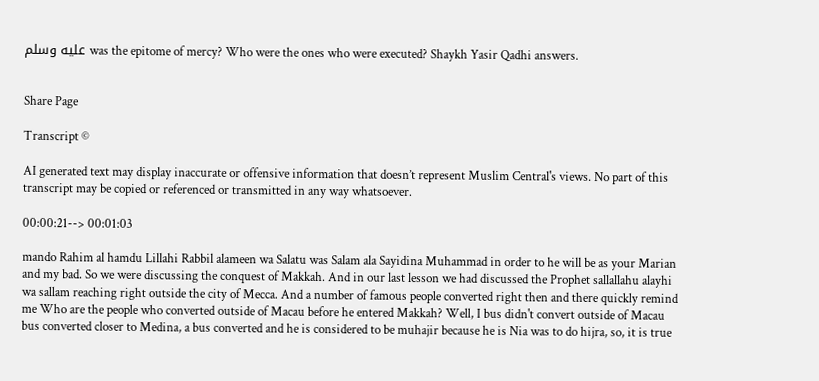عليه وسلم was the epitome of mercy? Who were the ones who were executed? Shaykh Yasir Qadhi answers.


Share Page

Transcript ©

AI generated text may display inaccurate or offensive information that doesn’t represent Muslim Central's views. No part of this transcript may be copied or referenced or transmitted in any way whatsoever.

00:00:21--> 00:01:03

mando Rahim al hamdu Lillahi Rabbil alameen wa Salatu was Salam ala Sayidina Muhammad in order to he will be as your Marian and my bad. So we were discussing the conquest of Makkah. And in our last lesson we had discussed the Prophet sallallahu alayhi wa sallam reaching right outside the city of Mecca. And a number of famous people converted right then and there quickly remind me Who are the people who converted outside of Macau before he entered Makkah? Well, I bus didn't convert outside of Macau bus converted closer to Medina, a bus converted and he is considered to be muhajir because he is Nia was to do hijra, so, it is true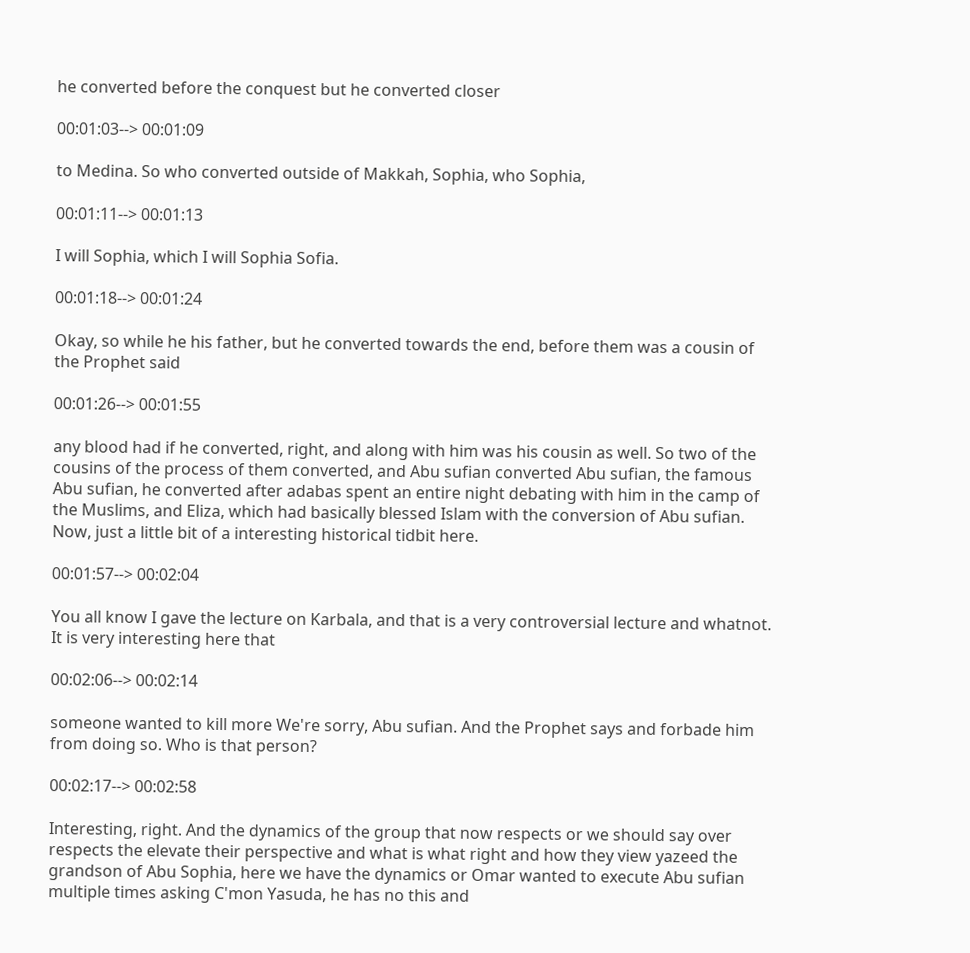he converted before the conquest but he converted closer

00:01:03--> 00:01:09

to Medina. So who converted outside of Makkah, Sophia, who Sophia,

00:01:11--> 00:01:13

I will Sophia, which I will Sophia Sofia.

00:01:18--> 00:01:24

Okay, so while he his father, but he converted towards the end, before them was a cousin of the Prophet said

00:01:26--> 00:01:55

any blood had if he converted, right, and along with him was his cousin as well. So two of the cousins of the process of them converted, and Abu sufian converted Abu sufian, the famous Abu sufian, he converted after adabas spent an entire night debating with him in the camp of the Muslims, and Eliza, which had basically blessed Islam with the conversion of Abu sufian. Now, just a little bit of a interesting historical tidbit here.

00:01:57--> 00:02:04

You all know I gave the lecture on Karbala, and that is a very controversial lecture and whatnot. It is very interesting here that

00:02:06--> 00:02:14

someone wanted to kill more We're sorry, Abu sufian. And the Prophet says and forbade him from doing so. Who is that person?

00:02:17--> 00:02:58

Interesting, right. And the dynamics of the group that now respects or we should say over respects the elevate their perspective and what is what right and how they view yazeed the grandson of Abu Sophia, here we have the dynamics or Omar wanted to execute Abu sufian multiple times asking C'mon Yasuda, he has no this and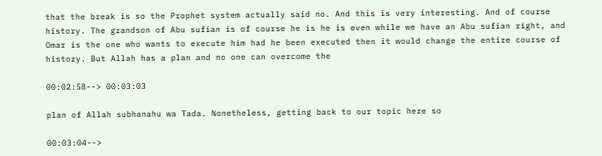that the break is so the Prophet system actually said no. And this is very interesting. And of course history. The grandson of Abu sufian is of course he is he is even while we have an Abu sufian right, and Omar is the one who wants to execute him had he been executed then it would change the entire course of history. But Allah has a plan and no one can overcome the

00:02:58--> 00:03:03

plan of Allah subhanahu wa Tada. Nonetheless, getting back to our topic here so

00:03:04-->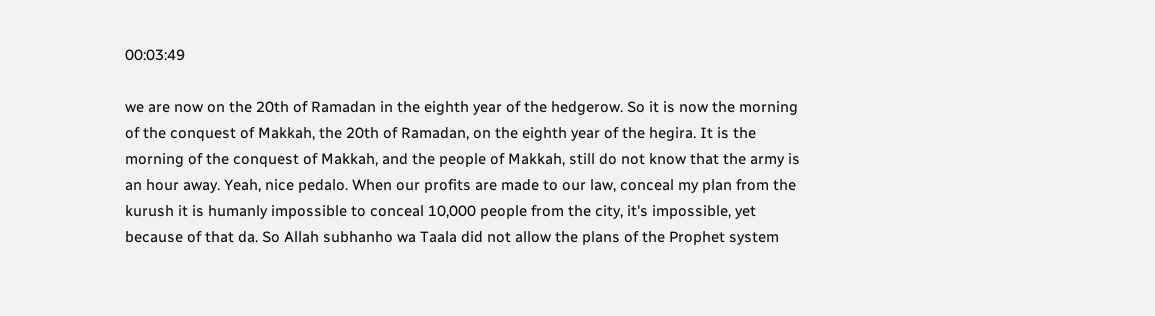00:03:49

we are now on the 20th of Ramadan in the eighth year of the hedgerow. So it is now the morning of the conquest of Makkah, the 20th of Ramadan, on the eighth year of the hegira. It is the morning of the conquest of Makkah, and the people of Makkah, still do not know that the army is an hour away. Yeah, nice pedalo. When our profits are made to our law, conceal my plan from the kurush it is humanly impossible to conceal 10,000 people from the city, it's impossible, yet because of that da. So Allah subhanho wa Taala did not allow the plans of the Prophet system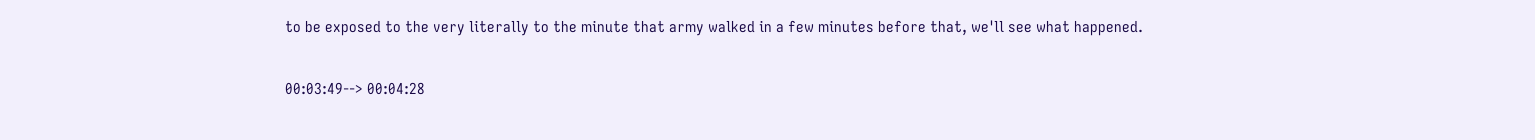to be exposed to the very literally to the minute that army walked in a few minutes before that, we'll see what happened.

00:03:49--> 00:04:28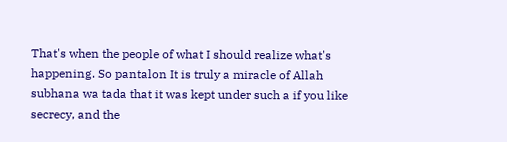That's when the people of what I should realize what's happening. So pantalon It is truly a miracle of Allah subhana wa tada that it was kept under such a if you like secrecy, and the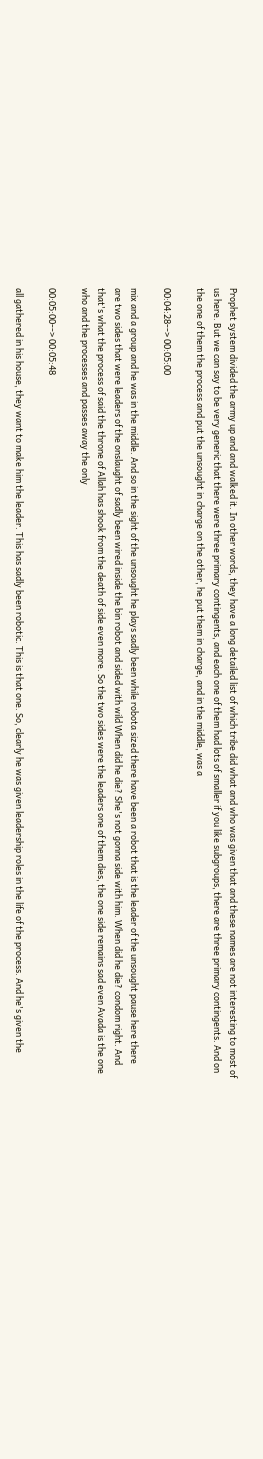Prophet system divided the army up and and walked it. In other words, they have a long detailed list of which tribe did what and who was given that and these names are not interesting to most of us here. But we can say to be very generic that there were three primary contingents, and each one of them had lots of smaller if you like subgroups, there are three primary contingents. And on the one of them the process and put the unsought in charge on the other, he put them in charge, and in the middle, was a

00:04:28--> 00:05:00

mix and a group and he was in the middle. And so in the sight of the unsought he plays sadly been while robota sized there have been a robot that is the leader of the unsought pause here there are two sides that were leaders of the onslaught of sadly been wired inside the bin robot and sided with wild When did he die? She's not gonna side with him. When did he die? condom right. And that's what the process of said the throne of Allah has shook from the death of side even more. So the two sides were the leaders one of them dies, the one side remains sad even Avada is the one who and the processes and passes away the only

00:05:00--> 00:05:48

all gathered in his house, they want to make him the leader. This has sadly been robotic. This is that one. So, clearly he was given leadership roles in the life of the process. And he's given the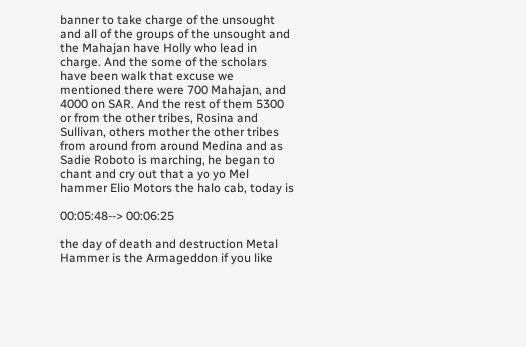banner to take charge of the unsought and all of the groups of the unsought and the Mahajan have Holly who lead in charge. And the some of the scholars have been walk that excuse we mentioned there were 700 Mahajan, and 4000 on SAR. And the rest of them 5300 or from the other tribes, Rosina and Sullivan, others mother the other tribes from around from around Medina and as Sadie Roboto is marching, he began to chant and cry out that a yo yo Mel hammer Elio Motors the halo cab, today is

00:05:48--> 00:06:25

the day of death and destruction Metal Hammer is the Armageddon if you like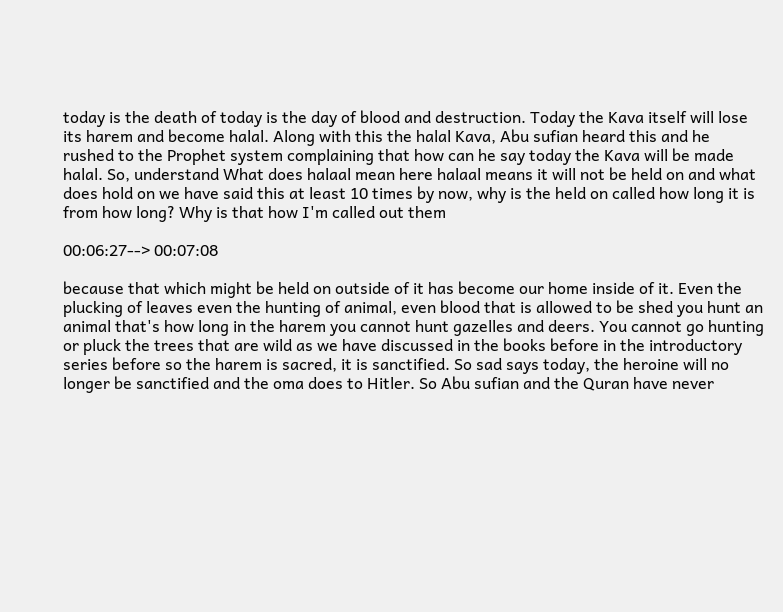today is the death of today is the day of blood and destruction. Today the Kava itself will lose its harem and become halal. Along with this the halal Kava, Abu sufian heard this and he rushed to the Prophet system complaining that how can he say today the Kava will be made halal. So, understand What does halaal mean here halaal means it will not be held on and what does hold on we have said this at least 10 times by now, why is the held on called how long it is from how long? Why is that how I'm called out them

00:06:27--> 00:07:08

because that which might be held on outside of it has become our home inside of it. Even the plucking of leaves even the hunting of animal, even blood that is allowed to be shed you hunt an animal that's how long in the harem you cannot hunt gazelles and deers. You cannot go hunting or pluck the trees that are wild as we have discussed in the books before in the introductory series before so the harem is sacred, it is sanctified. So sad says today, the heroine will no longer be sanctified and the oma does to Hitler. So Abu sufian and the Quran have never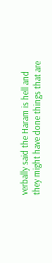verbally said the Haram is hell and they might have done things that are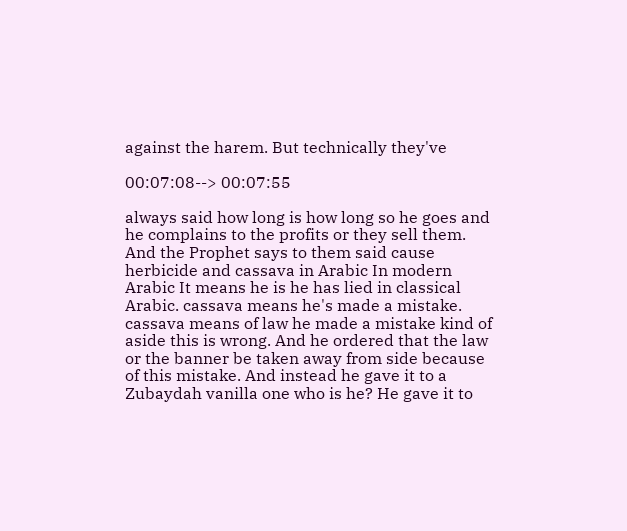against the harem. But technically they've

00:07:08--> 00:07:55

always said how long is how long so he goes and he complains to the profits or they sell them. And the Prophet says to them said cause herbicide and cassava in Arabic In modern Arabic It means he is he has lied in classical Arabic. cassava means he's made a mistake. cassava means of law he made a mistake kind of aside this is wrong. And he ordered that the law or the banner be taken away from side because of this mistake. And instead he gave it to a Zubaydah vanilla one who is he? He gave it to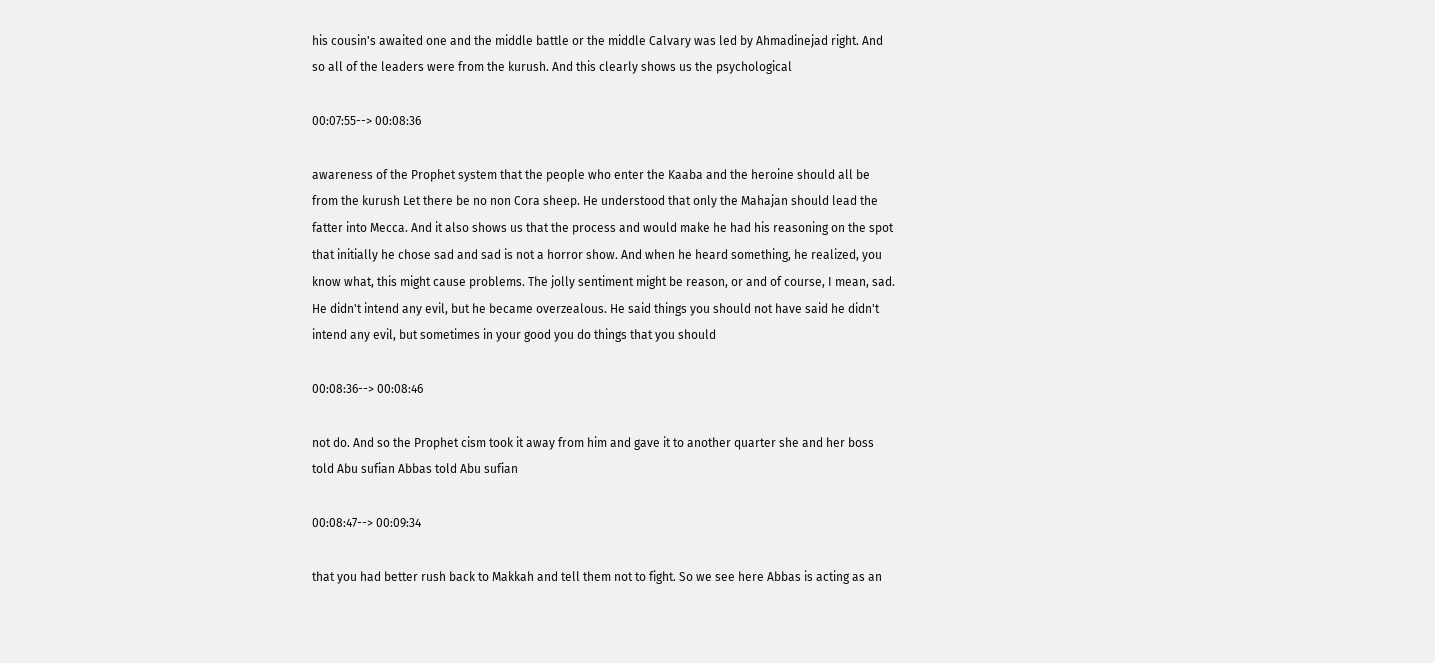his cousin's awaited one and the middle battle or the middle Calvary was led by Ahmadinejad right. And so all of the leaders were from the kurush. And this clearly shows us the psychological

00:07:55--> 00:08:36

awareness of the Prophet system that the people who enter the Kaaba and the heroine should all be from the kurush Let there be no non Cora sheep. He understood that only the Mahajan should lead the fatter into Mecca. And it also shows us that the process and would make he had his reasoning on the spot that initially he chose sad and sad is not a horror show. And when he heard something, he realized, you know what, this might cause problems. The jolly sentiment might be reason, or and of course, I mean, sad. He didn't intend any evil, but he became overzealous. He said things you should not have said he didn't intend any evil, but sometimes in your good you do things that you should

00:08:36--> 00:08:46

not do. And so the Prophet cism took it away from him and gave it to another quarter she and her boss told Abu sufian Abbas told Abu sufian

00:08:47--> 00:09:34

that you had better rush back to Makkah and tell them not to fight. So we see here Abbas is acting as an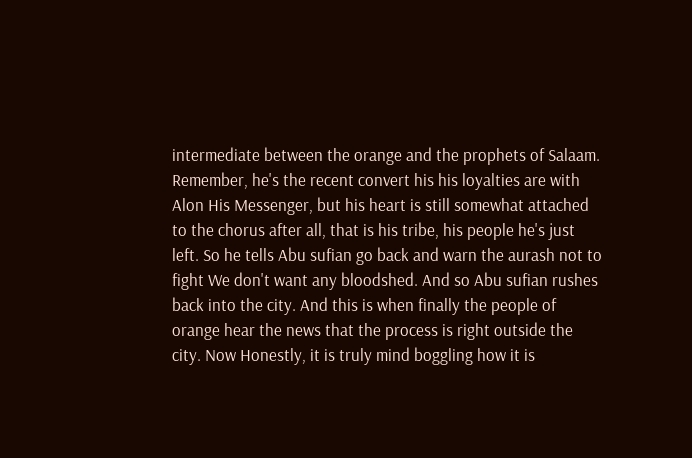intermediate between the orange and the prophets of Salaam. Remember, he's the recent convert his his loyalties are with Alon His Messenger, but his heart is still somewhat attached to the chorus after all, that is his tribe, his people he's just left. So he tells Abu sufian go back and warn the aurash not to fight We don't want any bloodshed. And so Abu sufian rushes back into the city. And this is when finally the people of orange hear the news that the process is right outside the city. Now Honestly, it is truly mind boggling how it is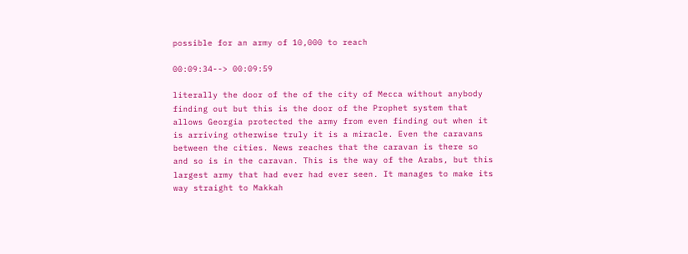possible for an army of 10,000 to reach

00:09:34--> 00:09:59

literally the door of the of the city of Mecca without anybody finding out but this is the door of the Prophet system that allows Georgia protected the army from even finding out when it is arriving otherwise truly it is a miracle. Even the caravans between the cities. News reaches that the caravan is there so and so is in the caravan. This is the way of the Arabs, but this largest army that had ever had ever seen. It manages to make its way straight to Makkah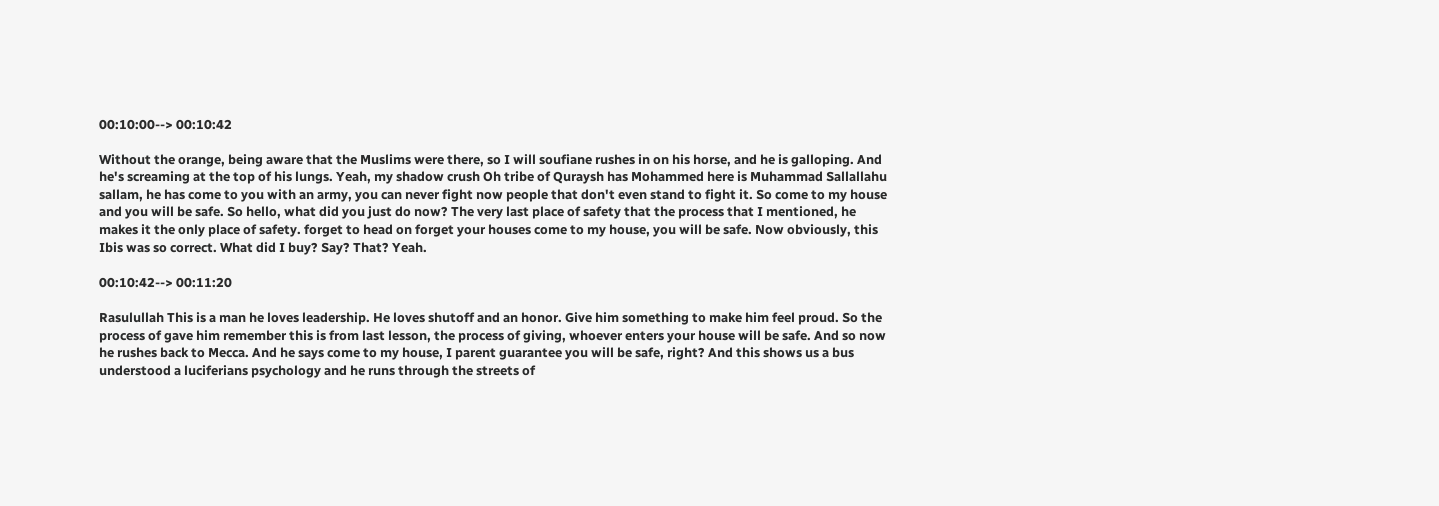00:10:00--> 00:10:42

Without the orange, being aware that the Muslims were there, so I will soufiane rushes in on his horse, and he is galloping. And he's screaming at the top of his lungs. Yeah, my shadow crush Oh tribe of Quraysh has Mohammed here is Muhammad Sallallahu sallam, he has come to you with an army, you can never fight now people that don't even stand to fight it. So come to my house and you will be safe. So hello, what did you just do now? The very last place of safety that the process that I mentioned, he makes it the only place of safety. forget to head on forget your houses come to my house, you will be safe. Now obviously, this Ibis was so correct. What did I buy? Say? That? Yeah.

00:10:42--> 00:11:20

Rasulullah This is a man he loves leadership. He loves shutoff and an honor. Give him something to make him feel proud. So the process of gave him remember this is from last lesson, the process of giving, whoever enters your house will be safe. And so now he rushes back to Mecca. And he says come to my house, I parent guarantee you will be safe, right? And this shows us a bus understood a luciferians psychology and he runs through the streets of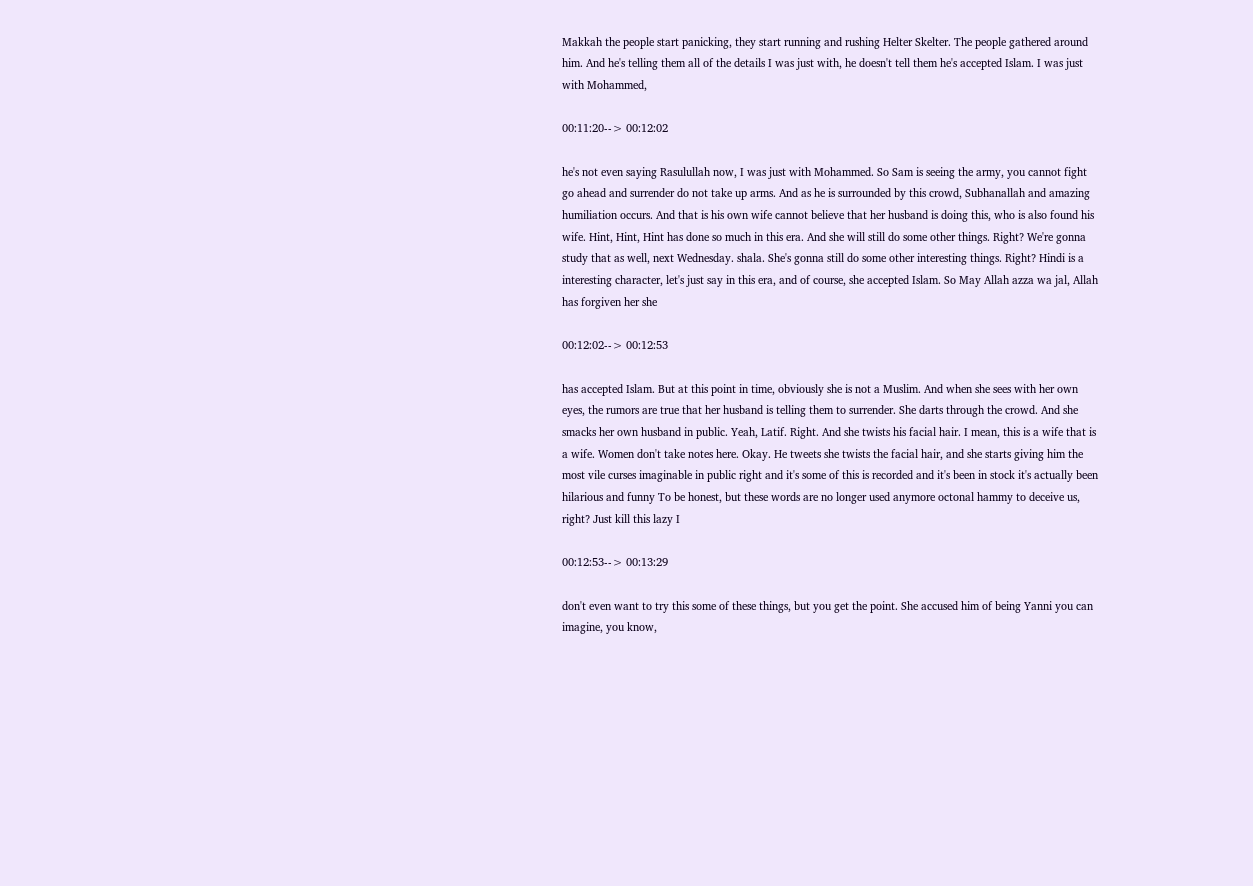Makkah the people start panicking, they start running and rushing Helter Skelter. The people gathered around him. And he's telling them all of the details I was just with, he doesn't tell them he's accepted Islam. I was just with Mohammed,

00:11:20--> 00:12:02

he's not even saying Rasulullah now, I was just with Mohammed. So Sam is seeing the army, you cannot fight go ahead and surrender do not take up arms. And as he is surrounded by this crowd, Subhanallah and amazing humiliation occurs. And that is his own wife cannot believe that her husband is doing this, who is also found his wife. Hint, Hint, Hint has done so much in this era. And she will still do some other things. Right? We're gonna study that as well, next Wednesday. shala. She's gonna still do some other interesting things. Right? Hindi is a interesting character, let's just say in this era, and of course, she accepted Islam. So May Allah azza wa jal, Allah has forgiven her she

00:12:02--> 00:12:53

has accepted Islam. But at this point in time, obviously she is not a Muslim. And when she sees with her own eyes, the rumors are true that her husband is telling them to surrender. She darts through the crowd. And she smacks her own husband in public. Yeah, Latif. Right. And she twists his facial hair. I mean, this is a wife that is a wife. Women don't take notes here. Okay. He tweets she twists the facial hair, and she starts giving him the most vile curses imaginable in public right and it's some of this is recorded and it's been in stock it's actually been hilarious and funny To be honest, but these words are no longer used anymore octonal hammy to deceive us, right? Just kill this lazy I

00:12:53--> 00:13:29

don't even want to try this some of these things, but you get the point. She accused him of being Yanni you can imagine, you know,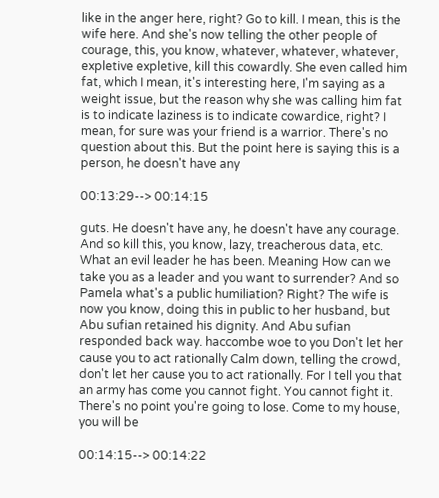like in the anger here, right? Go to kill. I mean, this is the wife here. And she's now telling the other people of courage, this, you know, whatever, whatever, whatever, expletive expletive, kill this cowardly. She even called him fat, which I mean, it's interesting here, I'm saying as a weight issue, but the reason why she was calling him fat is to indicate laziness is to indicate cowardice, right? I mean, for sure was your friend is a warrior. There's no question about this. But the point here is saying this is a person, he doesn't have any

00:13:29--> 00:14:15

guts. He doesn't have any, he doesn't have any courage. And so kill this, you know, lazy, treacherous data, etc. What an evil leader he has been. Meaning How can we take you as a leader and you want to surrender? And so Pamela what's a public humiliation? Right? The wife is now you know, doing this in public to her husband, but Abu sufian retained his dignity. And Abu sufian responded back way. haccombe woe to you Don't let her cause you to act rationally Calm down, telling the crowd, don't let her cause you to act rationally. For I tell you that an army has come you cannot fight. You cannot fight it. There's no point you're going to lose. Come to my house, you will be

00:14:15--> 00:14:22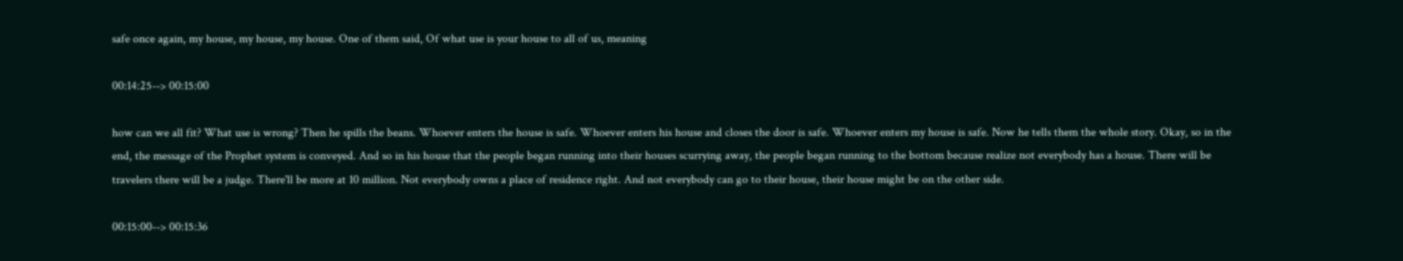safe once again, my house, my house, my house. One of them said, Of what use is your house to all of us, meaning

00:14:25--> 00:15:00

how can we all fit? What use is wrong? Then he spills the beans. Whoever enters the house is safe. Whoever enters his house and closes the door is safe. Whoever enters my house is safe. Now he tells them the whole story. Okay, so in the end, the message of the Prophet system is conveyed. And so in his house that the people began running into their houses scurrying away, the people began running to the bottom because realize not everybody has a house. There will be travelers there will be a judge. There'll be more at 10 million. Not everybody owns a place of residence right. And not everybody can go to their house, their house might be on the other side.

00:15:00--> 00:15:36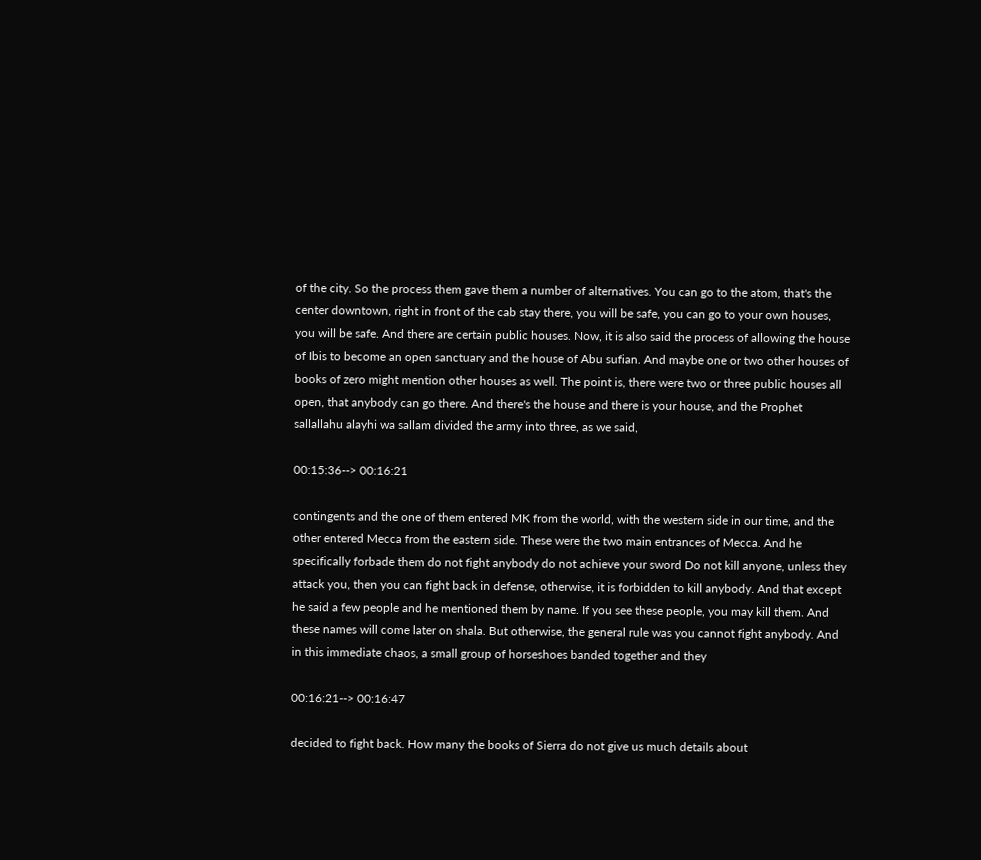of the city. So the process them gave them a number of alternatives. You can go to the atom, that's the center downtown, right in front of the cab stay there, you will be safe, you can go to your own houses, you will be safe. And there are certain public houses. Now, it is also said the process of allowing the house of Ibis to become an open sanctuary and the house of Abu sufian. And maybe one or two other houses of books of zero might mention other houses as well. The point is, there were two or three public houses all open, that anybody can go there. And there's the house and there is your house, and the Prophet sallallahu alayhi wa sallam divided the army into three, as we said,

00:15:36--> 00:16:21

contingents and the one of them entered MK from the world, with the western side in our time, and the other entered Mecca from the eastern side. These were the two main entrances of Mecca. And he specifically forbade them do not fight anybody do not achieve your sword Do not kill anyone, unless they attack you, then you can fight back in defense, otherwise, it is forbidden to kill anybody. And that except he said a few people and he mentioned them by name. If you see these people, you may kill them. And these names will come later on shala. But otherwise, the general rule was you cannot fight anybody. And in this immediate chaos, a small group of horseshoes banded together and they

00:16:21--> 00:16:47

decided to fight back. How many the books of Sierra do not give us much details about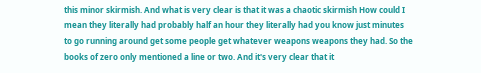this minor skirmish. And what is very clear is that it was a chaotic skirmish How could I mean they literally had probably half an hour they literally had you know just minutes to go running around get some people get whatever weapons weapons they had. So the books of zero only mentioned a line or two. And it's very clear that it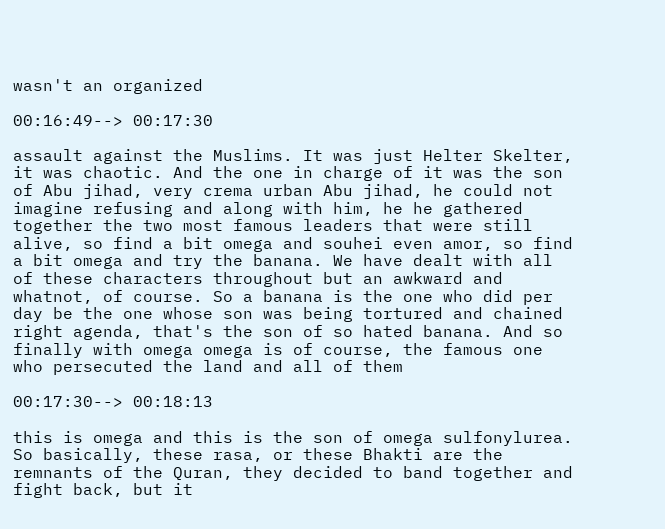wasn't an organized

00:16:49--> 00:17:30

assault against the Muslims. It was just Helter Skelter, it was chaotic. And the one in charge of it was the son of Abu jihad, very crema urban Abu jihad, he could not imagine refusing and along with him, he he gathered together the two most famous leaders that were still alive, so find a bit omega and souhei even amor, so find a bit omega and try the banana. We have dealt with all of these characters throughout but an awkward and whatnot, of course. So a banana is the one who did per day be the one whose son was being tortured and chained right agenda, that's the son of so hated banana. And so finally with omega omega is of course, the famous one who persecuted the land and all of them

00:17:30--> 00:18:13

this is omega and this is the son of omega sulfonylurea. So basically, these rasa, or these Bhakti are the remnants of the Quran, they decided to band together and fight back, but it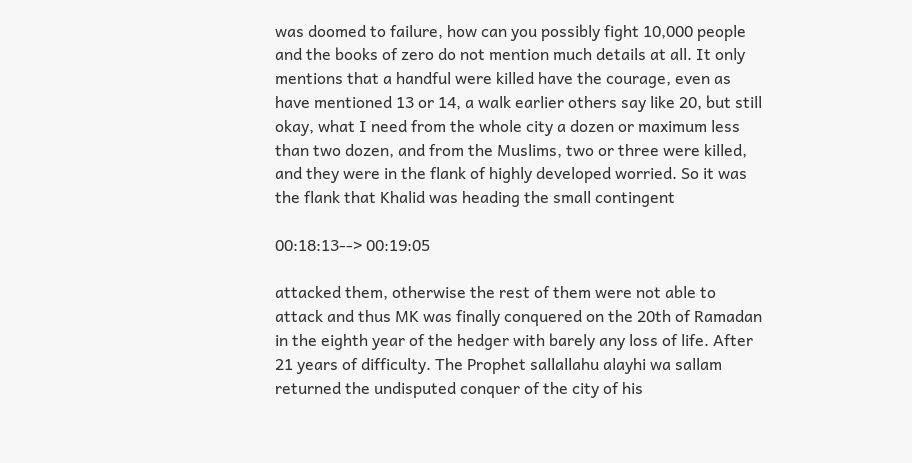was doomed to failure, how can you possibly fight 10,000 people and the books of zero do not mention much details at all. It only mentions that a handful were killed have the courage, even as have mentioned 13 or 14, a walk earlier others say like 20, but still okay, what I need from the whole city a dozen or maximum less than two dozen, and from the Muslims, two or three were killed, and they were in the flank of highly developed worried. So it was the flank that Khalid was heading the small contingent

00:18:13--> 00:19:05

attacked them, otherwise the rest of them were not able to attack and thus MK was finally conquered on the 20th of Ramadan in the eighth year of the hedger with barely any loss of life. After 21 years of difficulty. The Prophet sallallahu alayhi wa sallam returned the undisputed conquer of the city of his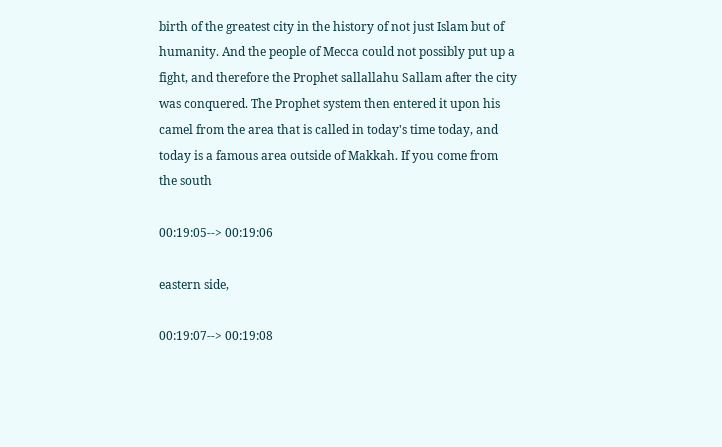birth of the greatest city in the history of not just Islam but of humanity. And the people of Mecca could not possibly put up a fight, and therefore the Prophet sallallahu Sallam after the city was conquered. The Prophet system then entered it upon his camel from the area that is called in today's time today, and today is a famous area outside of Makkah. If you come from the south

00:19:05--> 00:19:06

eastern side,

00:19:07--> 00:19:08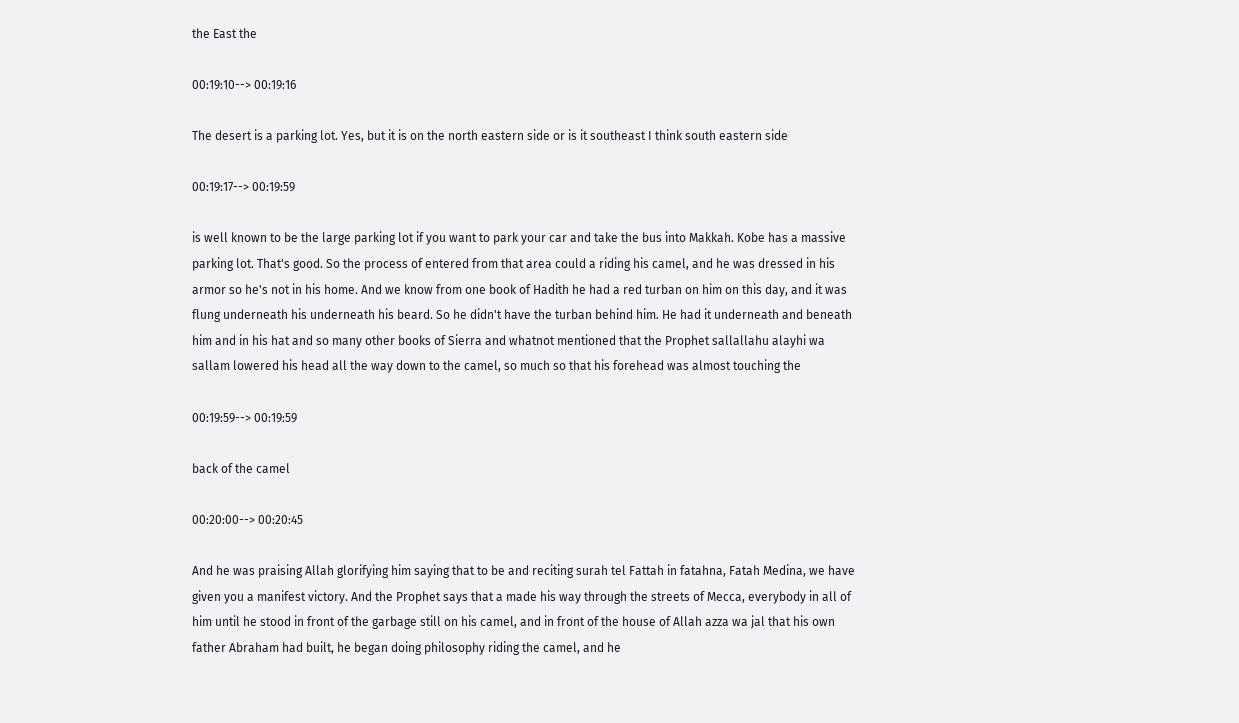the East the

00:19:10--> 00:19:16

The desert is a parking lot. Yes, but it is on the north eastern side or is it southeast I think south eastern side

00:19:17--> 00:19:59

is well known to be the large parking lot if you want to park your car and take the bus into Makkah. Kobe has a massive parking lot. That's good. So the process of entered from that area could a riding his camel, and he was dressed in his armor so he's not in his home. And we know from one book of Hadith he had a red turban on him on this day, and it was flung underneath his underneath his beard. So he didn't have the turban behind him. He had it underneath and beneath him and in his hat and so many other books of Sierra and whatnot mentioned that the Prophet sallallahu alayhi wa sallam lowered his head all the way down to the camel, so much so that his forehead was almost touching the

00:19:59--> 00:19:59

back of the camel

00:20:00--> 00:20:45

And he was praising Allah glorifying him saying that to be and reciting surah tel Fattah in fatahna, Fatah Medina, we have given you a manifest victory. And the Prophet says that a made his way through the streets of Mecca, everybody in all of him until he stood in front of the garbage still on his camel, and in front of the house of Allah azza wa jal that his own father Abraham had built, he began doing philosophy riding the camel, and he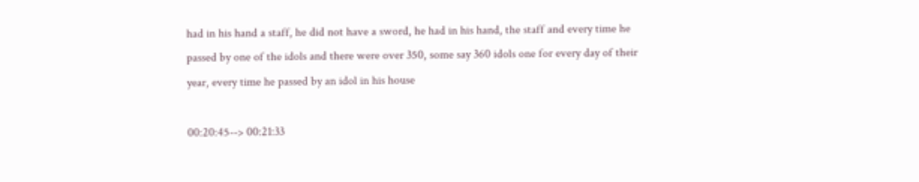had in his hand a staff, he did not have a sword, he had in his hand, the staff and every time he passed by one of the idols and there were over 350, some say 360 idols one for every day of their year, every time he passed by an idol in his house

00:20:45--> 00:21:33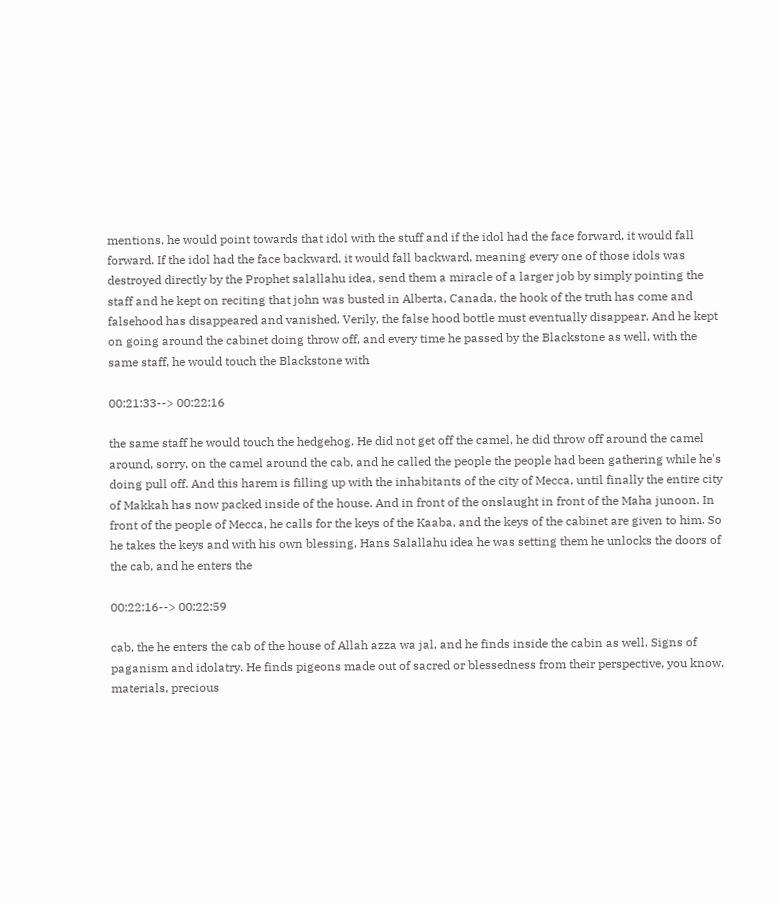mentions, he would point towards that idol with the stuff and if the idol had the face forward, it would fall forward. If the idol had the face backward, it would fall backward, meaning every one of those idols was destroyed directly by the Prophet salallahu idea, send them a miracle of a larger job by simply pointing the staff and he kept on reciting that john was busted in Alberta, Canada, the hook of the truth has come and falsehood has disappeared and vanished. Verily, the false hood bottle must eventually disappear. And he kept on going around the cabinet doing throw off, and every time he passed by the Blackstone as well, with the same staff, he would touch the Blackstone with

00:21:33--> 00:22:16

the same staff he would touch the hedgehog. He did not get off the camel, he did throw off around the camel around, sorry, on the camel around the cab, and he called the people the people had been gathering while he's doing pull off. And this harem is filling up with the inhabitants of the city of Mecca, until finally the entire city of Makkah has now packed inside of the house. And in front of the onslaught in front of the Maha junoon. In front of the people of Mecca, he calls for the keys of the Kaaba, and the keys of the cabinet are given to him. So he takes the keys and with his own blessing, Hans Salallahu idea he was setting them he unlocks the doors of the cab, and he enters the

00:22:16--> 00:22:59

cab, the he enters the cab of the house of Allah azza wa jal, and he finds inside the cabin as well. Signs of paganism and idolatry. He finds pigeons made out of sacred or blessedness from their perspective, you know, materials, precious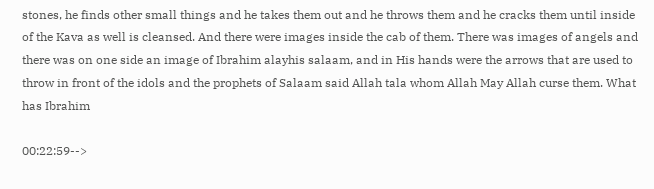stones, he finds other small things and he takes them out and he throws them and he cracks them until inside of the Kava as well is cleansed. And there were images inside the cab of them. There was images of angels and there was on one side an image of Ibrahim alayhis salaam, and in His hands were the arrows that are used to throw in front of the idols and the prophets of Salaam said Allah tala whom Allah May Allah curse them. What has Ibrahim

00:22:59-->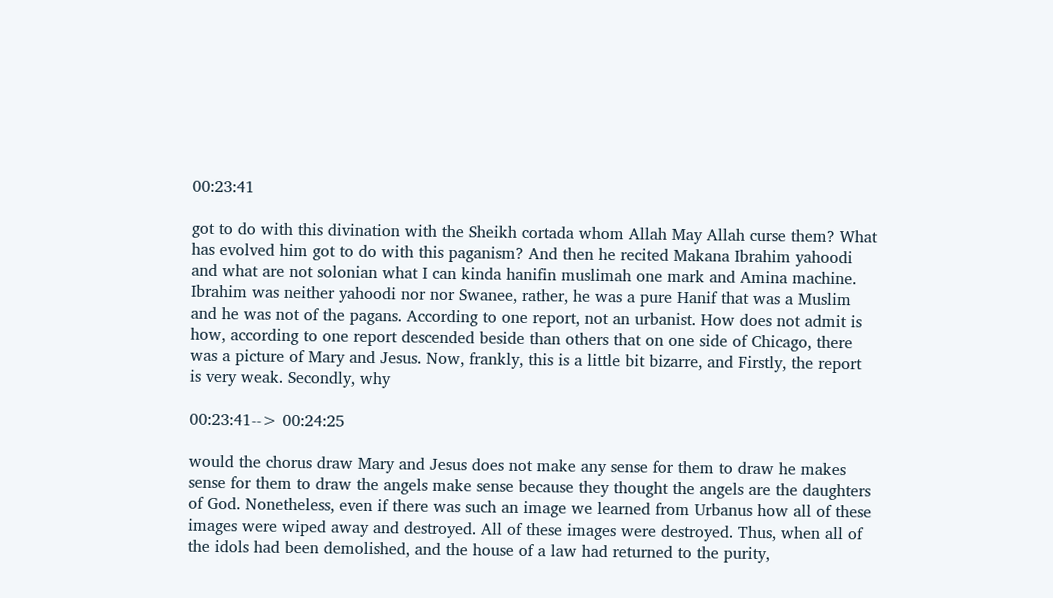00:23:41

got to do with this divination with the Sheikh cortada whom Allah May Allah curse them? What has evolved him got to do with this paganism? And then he recited Makana Ibrahim yahoodi and what are not solonian what I can kinda hanifin muslimah one mark and Amina machine. Ibrahim was neither yahoodi nor nor Swanee, rather, he was a pure Hanif that was a Muslim and he was not of the pagans. According to one report, not an urbanist. How does not admit is how, according to one report descended beside than others that on one side of Chicago, there was a picture of Mary and Jesus. Now, frankly, this is a little bit bizarre, and Firstly, the report is very weak. Secondly, why

00:23:41--> 00:24:25

would the chorus draw Mary and Jesus does not make any sense for them to draw he makes sense for them to draw the angels make sense because they thought the angels are the daughters of God. Nonetheless, even if there was such an image we learned from Urbanus how all of these images were wiped away and destroyed. All of these images were destroyed. Thus, when all of the idols had been demolished, and the house of a law had returned to the purity,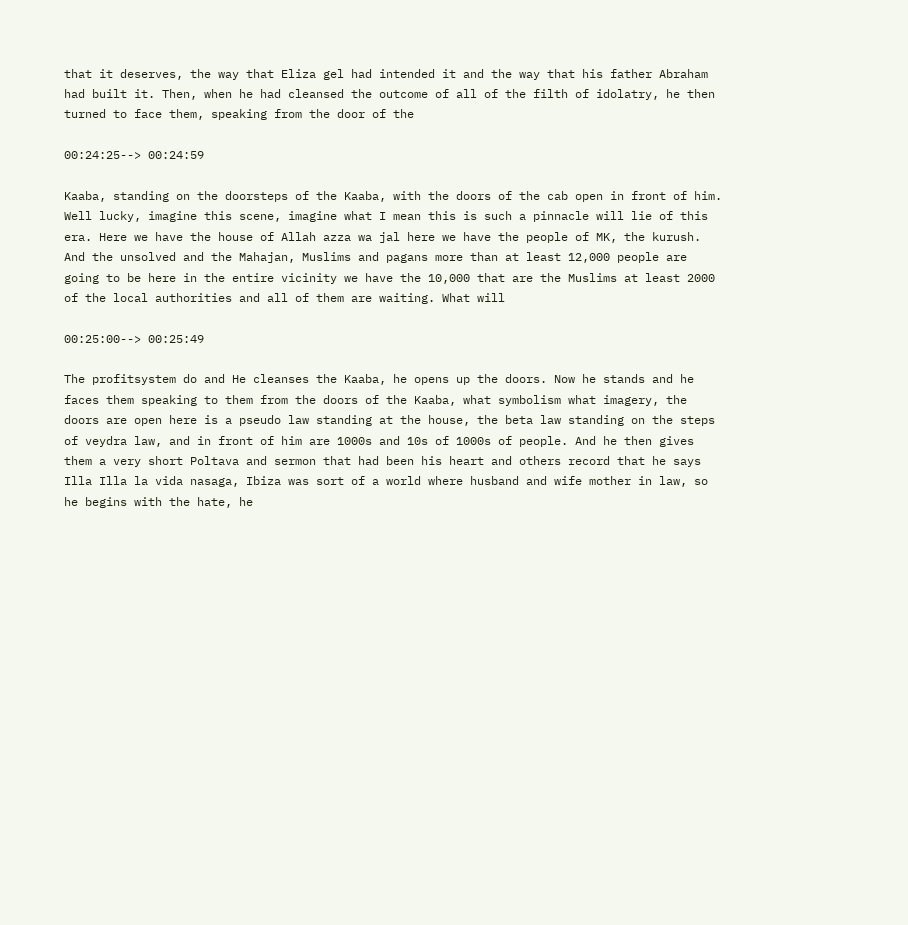that it deserves, the way that Eliza gel had intended it and the way that his father Abraham had built it. Then, when he had cleansed the outcome of all of the filth of idolatry, he then turned to face them, speaking from the door of the

00:24:25--> 00:24:59

Kaaba, standing on the doorsteps of the Kaaba, with the doors of the cab open in front of him. Well lucky, imagine this scene, imagine what I mean this is such a pinnacle will lie of this era. Here we have the house of Allah azza wa jal here we have the people of MK, the kurush. And the unsolved and the Mahajan, Muslims and pagans more than at least 12,000 people are going to be here in the entire vicinity we have the 10,000 that are the Muslims at least 2000 of the local authorities and all of them are waiting. What will

00:25:00--> 00:25:49

The profitsystem do and He cleanses the Kaaba, he opens up the doors. Now he stands and he faces them speaking to them from the doors of the Kaaba, what symbolism what imagery, the doors are open here is a pseudo law standing at the house, the beta law standing on the steps of veydra law, and in front of him are 1000s and 10s of 1000s of people. And he then gives them a very short Poltava and sermon that had been his heart and others record that he says Illa Illa la vida nasaga, Ibiza was sort of a world where husband and wife mother in law, so he begins with the hate, he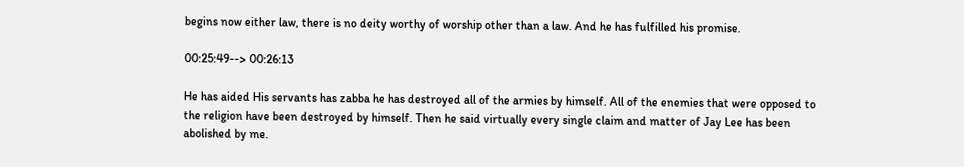begins now either law, there is no deity worthy of worship other than a law. And he has fulfilled his promise.

00:25:49--> 00:26:13

He has aided His servants has zabba he has destroyed all of the armies by himself. All of the enemies that were opposed to the religion have been destroyed by himself. Then he said virtually every single claim and matter of Jay Lee has been abolished by me.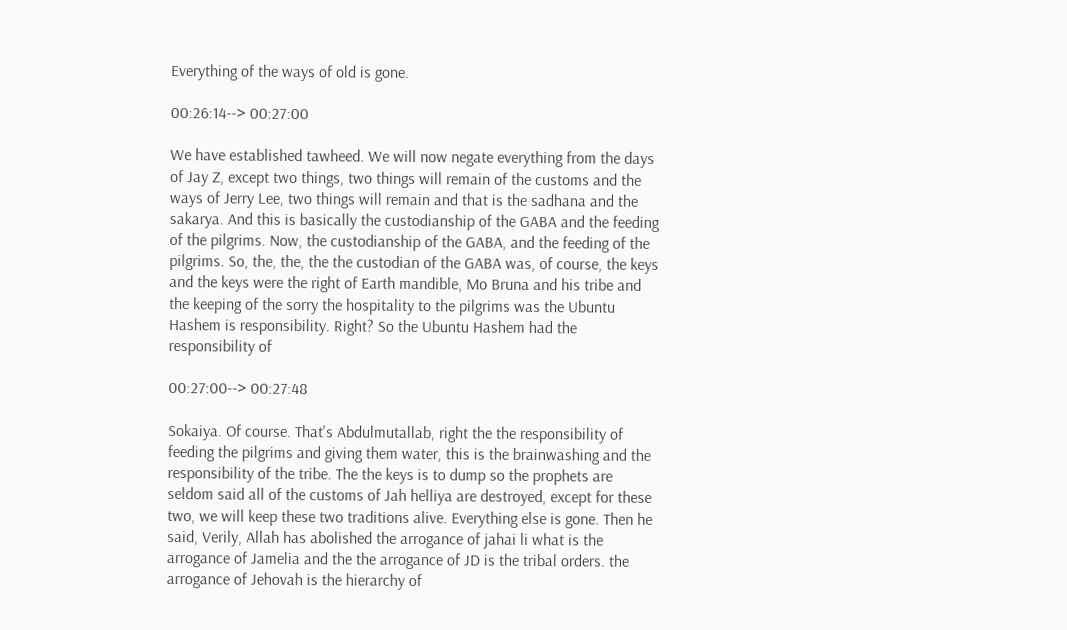Everything of the ways of old is gone.

00:26:14--> 00:27:00

We have established tawheed. We will now negate everything from the days of Jay Z, except two things, two things will remain of the customs and the ways of Jerry Lee, two things will remain and that is the sadhana and the sakarya. And this is basically the custodianship of the GABA and the feeding of the pilgrims. Now, the custodianship of the GABA, and the feeding of the pilgrims. So, the, the, the the custodian of the GABA was, of course, the keys and the keys were the right of Earth mandible, Mo Bruna and his tribe and the keeping of the sorry the hospitality to the pilgrims was the Ubuntu Hashem is responsibility. Right? So the Ubuntu Hashem had the responsibility of

00:27:00--> 00:27:48

Sokaiya. Of course. That's Abdulmutallab, right the the responsibility of feeding the pilgrims and giving them water, this is the brainwashing and the responsibility of the tribe. The the keys is to dump so the prophets are seldom said all of the customs of Jah helliya are destroyed, except for these two, we will keep these two traditions alive. Everything else is gone. Then he said, Verily, Allah has abolished the arrogance of jahai li what is the arrogance of Jamelia and the the arrogance of JD is the tribal orders. the arrogance of Jehovah is the hierarchy of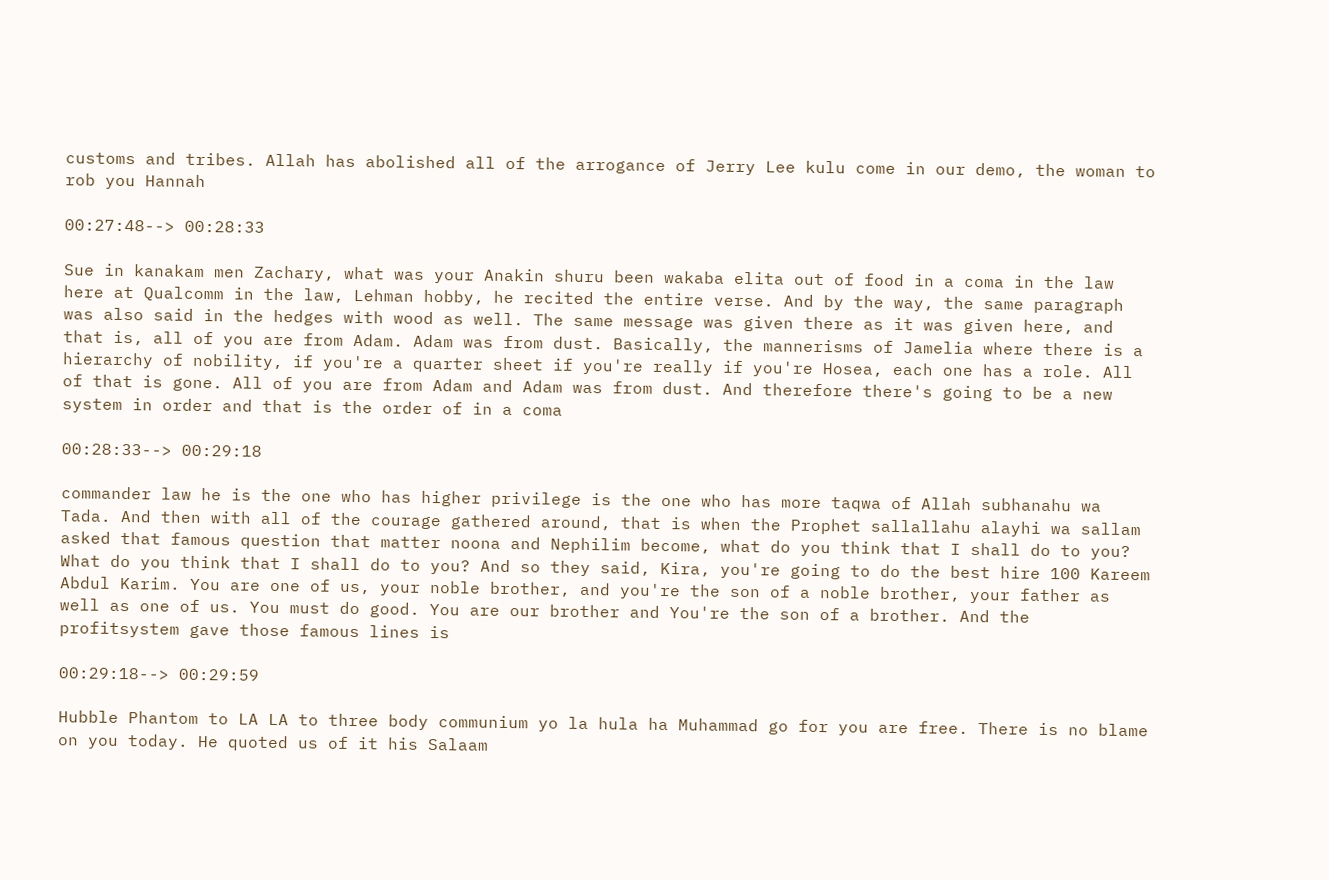customs and tribes. Allah has abolished all of the arrogance of Jerry Lee kulu come in our demo, the woman to rob you Hannah

00:27:48--> 00:28:33

Sue in kanakam men Zachary, what was your Anakin shuru been wakaba elita out of food in a coma in the law here at Qualcomm in the law, Lehman hobby, he recited the entire verse. And by the way, the same paragraph was also said in the hedges with wood as well. The same message was given there as it was given here, and that is, all of you are from Adam. Adam was from dust. Basically, the mannerisms of Jamelia where there is a hierarchy of nobility, if you're a quarter sheet if you're really if you're Hosea, each one has a role. All of that is gone. All of you are from Adam and Adam was from dust. And therefore there's going to be a new system in order and that is the order of in a coma

00:28:33--> 00:29:18

commander law he is the one who has higher privilege is the one who has more taqwa of Allah subhanahu wa Tada. And then with all of the courage gathered around, that is when the Prophet sallallahu alayhi wa sallam asked that famous question that matter noona and Nephilim become, what do you think that I shall do to you? What do you think that I shall do to you? And so they said, Kira, you're going to do the best hire 100 Kareem Abdul Karim. You are one of us, your noble brother, and you're the son of a noble brother, your father as well as one of us. You must do good. You are our brother and You're the son of a brother. And the profitsystem gave those famous lines is

00:29:18--> 00:29:59

Hubble Phantom to LA LA to three body communium yo la hula ha Muhammad go for you are free. There is no blame on you today. He quoted us of it his Salaam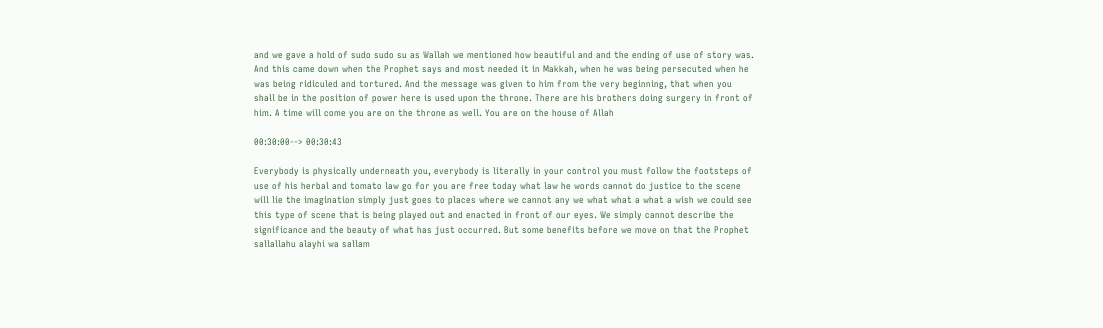and we gave a hold of sudo sudo su as Wallah we mentioned how beautiful and and the ending of use of story was. And this came down when the Prophet says and most needed it in Makkah, when he was being persecuted when he was being ridiculed and tortured. And the message was given to him from the very beginning, that when you shall be in the position of power here is used upon the throne. There are his brothers doing surgery in front of him. A time will come you are on the throne as well. You are on the house of Allah

00:30:00--> 00:30:43

Everybody is physically underneath you, everybody is literally in your control you must follow the footsteps of use of his herbal and tomato law go for you are free today what law he words cannot do justice to the scene will lie the imagination simply just goes to places where we cannot any we what what a what a wish we could see this type of scene that is being played out and enacted in front of our eyes. We simply cannot describe the significance and the beauty of what has just occurred. But some benefits before we move on that the Prophet sallallahu alayhi wa sallam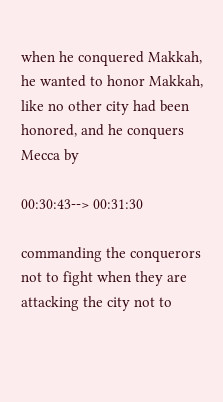when he conquered Makkah, he wanted to honor Makkah, like no other city had been honored, and he conquers Mecca by

00:30:43--> 00:31:30

commanding the conquerors not to fight when they are attacking the city not to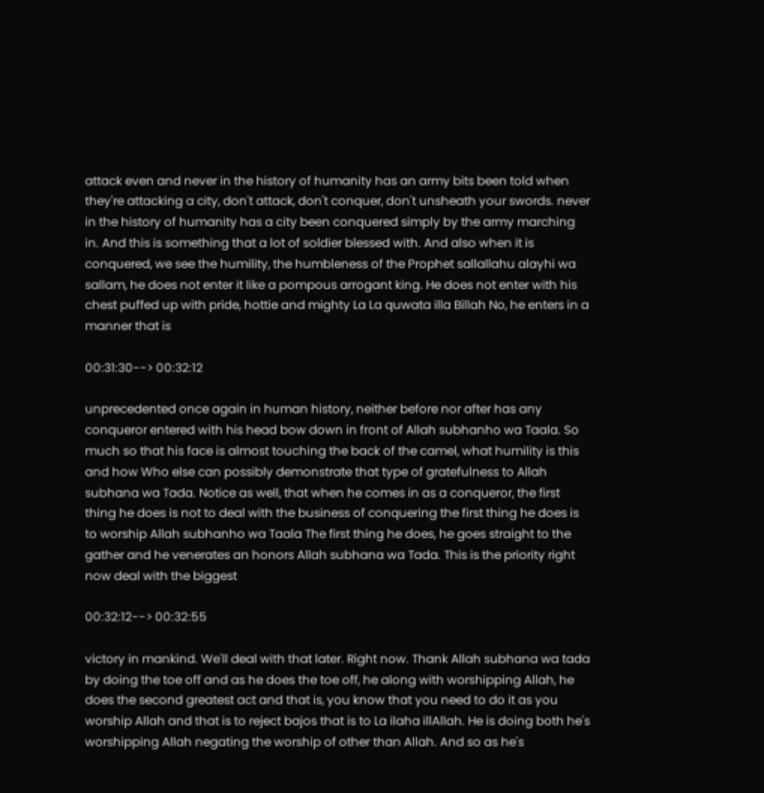attack even and never in the history of humanity has an army bits been told when they're attacking a city, don't attack, don't conquer, don't unsheath your swords. never in the history of humanity has a city been conquered simply by the army marching in. And this is something that a lot of soldier blessed with. And also when it is conquered, we see the humility, the humbleness of the Prophet sallallahu alayhi wa sallam, he does not enter it like a pompous arrogant king. He does not enter with his chest puffed up with pride, hottie and mighty La La quwata illa Billah No, he enters in a manner that is

00:31:30--> 00:32:12

unprecedented once again in human history, neither before nor after has any conqueror entered with his head bow down in front of Allah subhanho wa Taala. So much so that his face is almost touching the back of the camel, what humility is this and how Who else can possibly demonstrate that type of gratefulness to Allah subhana wa Tada. Notice as well, that when he comes in as a conqueror, the first thing he does is not to deal with the business of conquering the first thing he does is to worship Allah subhanho wa Taala The first thing he does, he goes straight to the gather and he venerates an honors Allah subhana wa Tada. This is the priority right now deal with the biggest

00:32:12--> 00:32:55

victory in mankind. We'll deal with that later. Right now. Thank Allah subhana wa tada by doing the toe off and as he does the toe off, he along with worshipping Allah, he does the second greatest act and that is, you know that you need to do it as you worship Allah and that is to reject bajos that is to La ilaha illAllah. He is doing both he's worshipping Allah negating the worship of other than Allah. And so as he's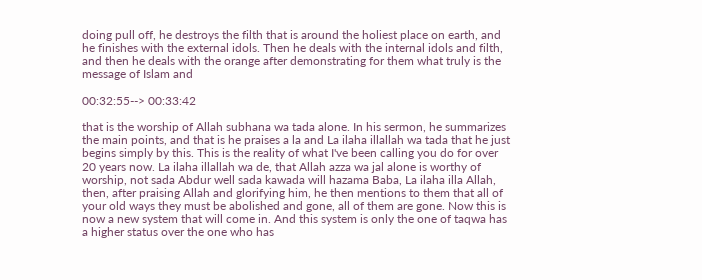doing pull off, he destroys the filth that is around the holiest place on earth, and he finishes with the external idols. Then he deals with the internal idols and filth, and then he deals with the orange after demonstrating for them what truly is the message of Islam and

00:32:55--> 00:33:42

that is the worship of Allah subhana wa tada alone. In his sermon, he summarizes the main points, and that is he praises a la and La ilaha illallah wa tada that he just begins simply by this. This is the reality of what I've been calling you do for over 20 years now. La ilaha illallah wa de, that Allah azza wa jal alone is worthy of worship, not sada Abdur well sada kawada will hazama Baba, La ilaha illa Allah, then, after praising Allah and glorifying him, he then mentions to them that all of your old ways they must be abolished and gone, all of them are gone. Now this is now a new system that will come in. And this system is only the one of taqwa has a higher status over the one who has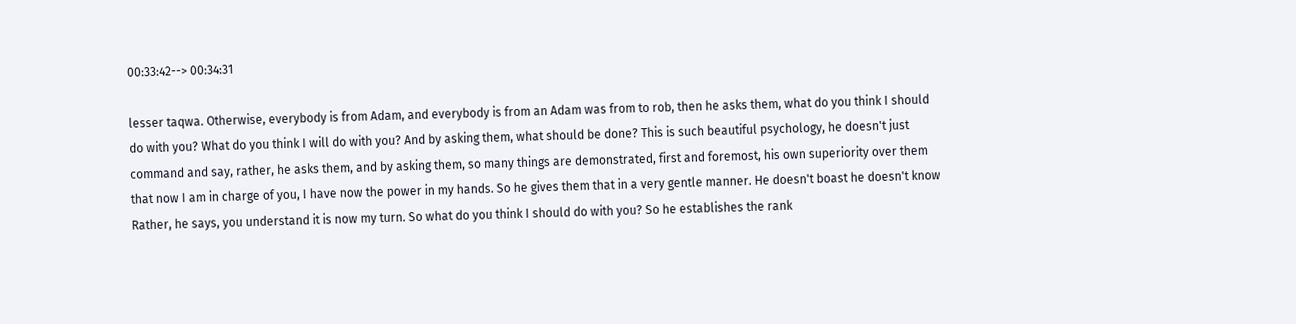00:33:42--> 00:34:31

lesser taqwa. Otherwise, everybody is from Adam, and everybody is from an Adam was from to rob, then he asks them, what do you think I should do with you? What do you think I will do with you? And by asking them, what should be done? This is such beautiful psychology, he doesn't just command and say, rather, he asks them, and by asking them, so many things are demonstrated, first and foremost, his own superiority over them that now I am in charge of you, I have now the power in my hands. So he gives them that in a very gentle manner. He doesn't boast he doesn't know Rather, he says, you understand it is now my turn. So what do you think I should do with you? So he establishes the rank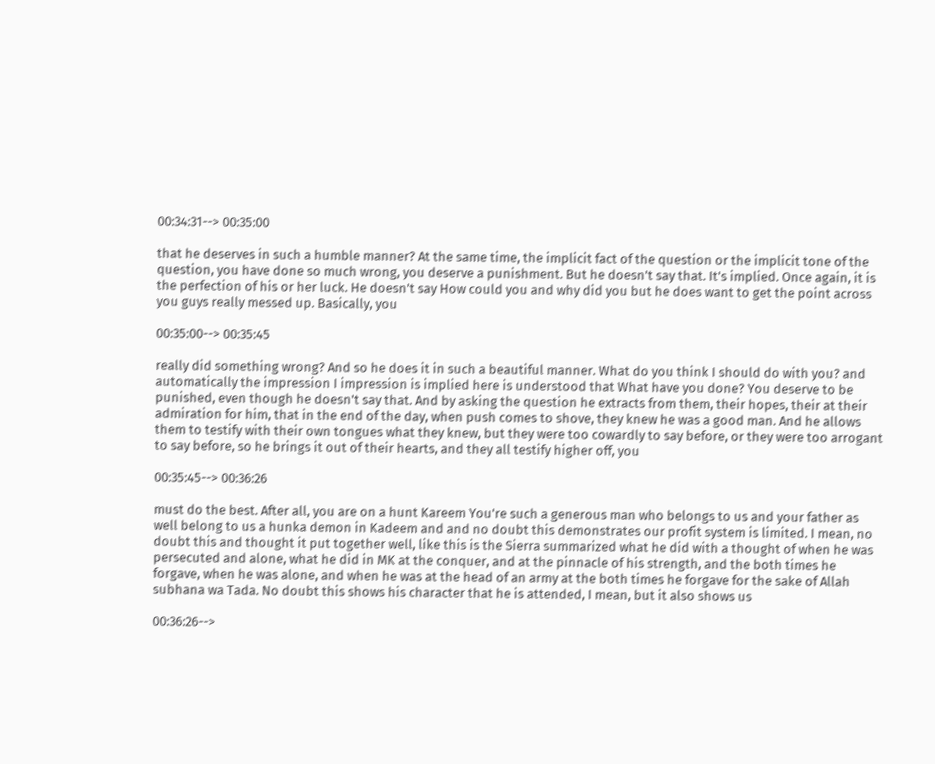00:34:31--> 00:35:00

that he deserves in such a humble manner? At the same time, the implicit fact of the question or the implicit tone of the question, you have done so much wrong, you deserve a punishment. But he doesn't say that. It's implied. Once again, it is the perfection of his or her luck. He doesn't say How could you and why did you but he does want to get the point across you guys really messed up. Basically, you

00:35:00--> 00:35:45

really did something wrong? And so he does it in such a beautiful manner. What do you think I should do with you? and automatically the impression I impression is implied here is understood that What have you done? You deserve to be punished, even though he doesn't say that. And by asking the question he extracts from them, their hopes, their at their admiration for him, that in the end of the day, when push comes to shove, they knew he was a good man. And he allows them to testify with their own tongues what they knew, but they were too cowardly to say before, or they were too arrogant to say before, so he brings it out of their hearts, and they all testify higher off, you

00:35:45--> 00:36:26

must do the best. After all, you are on a hunt Kareem You're such a generous man who belongs to us and your father as well belong to us a hunka demon in Kadeem and and no doubt this demonstrates our profit system is limited. I mean, no doubt this and thought it put together well, like this is the Sierra summarized what he did with a thought of when he was persecuted and alone, what he did in MK at the conquer, and at the pinnacle of his strength, and the both times he forgave, when he was alone, and when he was at the head of an army at the both times he forgave for the sake of Allah subhana wa Tada. No doubt this shows his character that he is attended, I mean, but it also shows us

00:36:26-->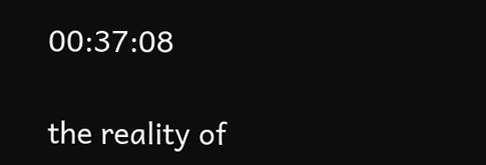00:37:08

the reality of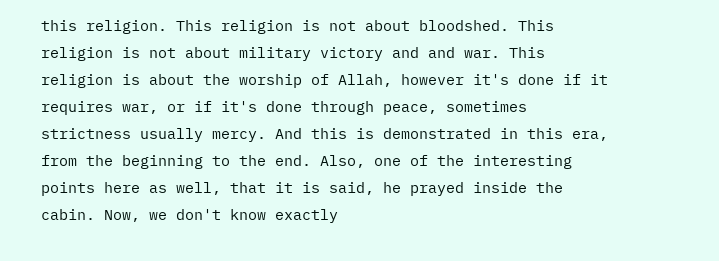this religion. This religion is not about bloodshed. This religion is not about military victory and and war. This religion is about the worship of Allah, however it's done if it requires war, or if it's done through peace, sometimes strictness usually mercy. And this is demonstrated in this era, from the beginning to the end. Also, one of the interesting points here as well, that it is said, he prayed inside the cabin. Now, we don't know exactly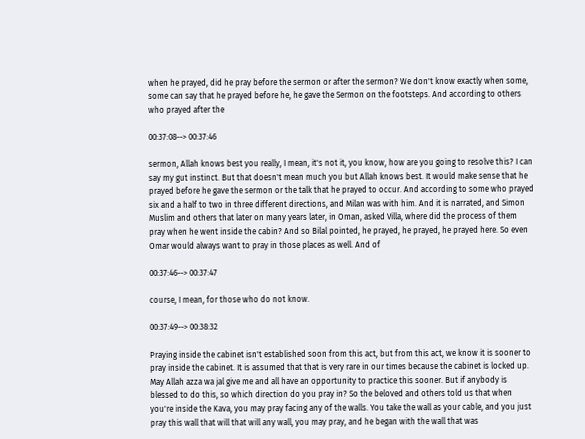when he prayed, did he pray before the sermon or after the sermon? We don't know exactly when some, some can say that he prayed before he, he gave the Sermon on the footsteps. And according to others who prayed after the

00:37:08--> 00:37:46

sermon, Allah knows best you really, I mean, it's not it, you know, how are you going to resolve this? I can say my gut instinct. But that doesn't mean much you but Allah knows best. It would make sense that he prayed before he gave the sermon or the talk that he prayed to occur. And according to some who prayed six and a half to two in three different directions, and Milan was with him. And it is narrated, and Simon Muslim and others that later on many years later, in Oman, asked Villa, where did the process of them pray when he went inside the cabin? And so Bilal pointed, he prayed, he prayed, he prayed here. So even Omar would always want to pray in those places as well. And of

00:37:46--> 00:37:47

course, I mean, for those who do not know.

00:37:49--> 00:38:32

Praying inside the cabinet isn't established soon from this act, but from this act, we know it is sooner to pray inside the cabinet. It is assumed that that is very rare in our times because the cabinet is locked up. May Allah azza wa jal give me and all have an opportunity to practice this sooner. But if anybody is blessed to do this, so which direction do you pray in? So the beloved and others told us that when you're inside the Kava, you may pray facing any of the walls. You take the wall as your cable, and you just pray this wall that will that will any wall, you may pray, and he began with the wall that was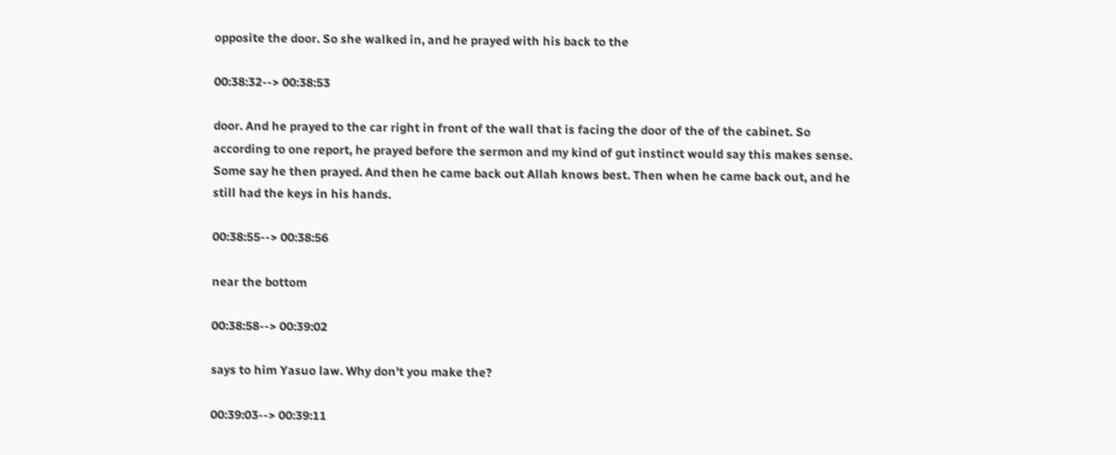opposite the door. So she walked in, and he prayed with his back to the

00:38:32--> 00:38:53

door. And he prayed to the car right in front of the wall that is facing the door of the of the cabinet. So according to one report, he prayed before the sermon and my kind of gut instinct would say this makes sense. Some say he then prayed. And then he came back out Allah knows best. Then when he came back out, and he still had the keys in his hands.

00:38:55--> 00:38:56

near the bottom

00:38:58--> 00:39:02

says to him Yasuo law. Why don't you make the?

00:39:03--> 00:39:11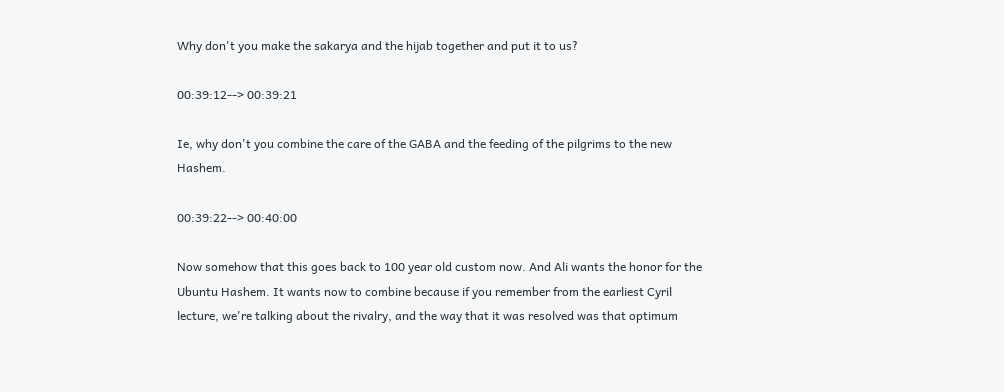Why don't you make the sakarya and the hijab together and put it to us?

00:39:12--> 00:39:21

Ie, why don't you combine the care of the GABA and the feeding of the pilgrims to the new Hashem.

00:39:22--> 00:40:00

Now somehow that this goes back to 100 year old custom now. And Ali wants the honor for the Ubuntu Hashem. It wants now to combine because if you remember from the earliest Cyril lecture, we're talking about the rivalry, and the way that it was resolved was that optimum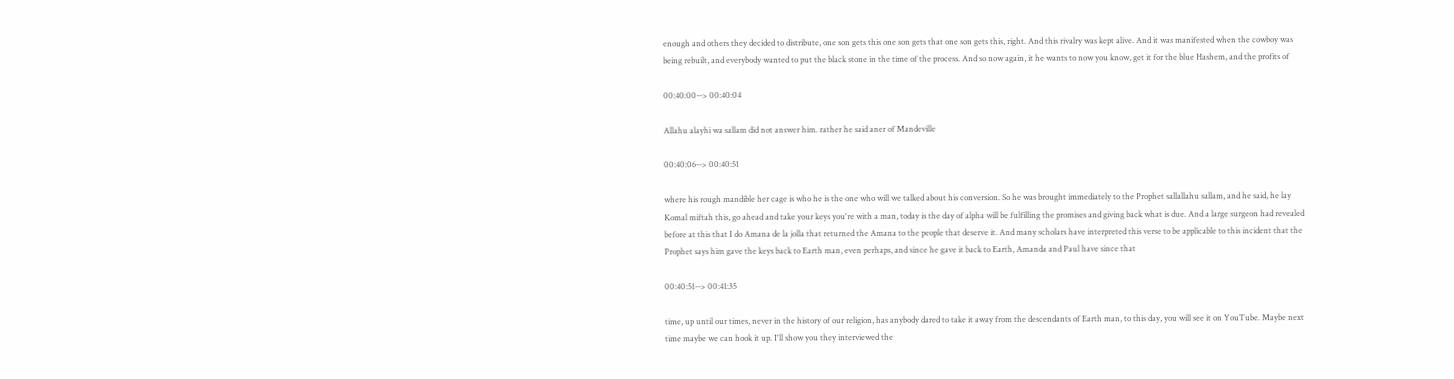enough and others they decided to distribute, one son gets this one son gets that one son gets this, right. And this rivalry was kept alive. And it was manifested when the cowboy was being rebuilt, and everybody wanted to put the black stone in the time of the process. And so now again, it he wants to now you know, get it for the blue Hashem, and the profits of

00:40:00--> 00:40:04

Allahu alayhi wa sallam did not answer him. rather he said aner of Mandeville

00:40:06--> 00:40:51

where his rough mandible her cage is who he is the one who will we talked about his conversion. So he was brought immediately to the Prophet sallallahu sallam, and he said, he lay Komal miftah this, go ahead and take your keys you're with a man, today is the day of alpha will be fulfilling the promises and giving back what is due. And a large surgeon had revealed before at this that I do Amana de la jolla that returned the Amana to the people that deserve it. And many scholars have interpreted this verse to be applicable to this incident that the Prophet says him gave the keys back to Earth man, even perhaps, and since he gave it back to Earth, Amanda and Paul have since that

00:40:51--> 00:41:35

time, up until our times, never in the history of our religion, has anybody dared to take it away from the descendants of Earth man, to this day, you will see it on YouTube. Maybe next time maybe we can hook it up. I'll show you they interviewed the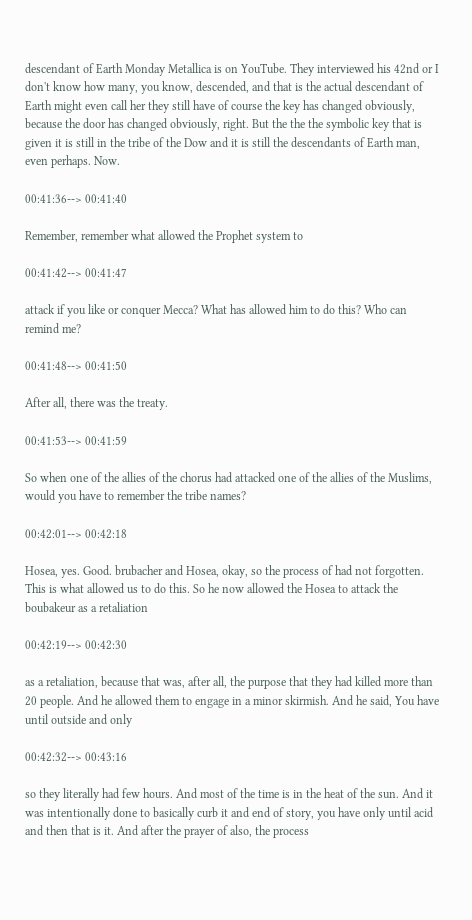descendant of Earth Monday Metallica is on YouTube. They interviewed his 42nd or I don't know how many, you know, descended, and that is the actual descendant of Earth might even call her they still have of course the key has changed obviously, because the door has changed obviously, right. But the the the symbolic key that is given it is still in the tribe of the Dow and it is still the descendants of Earth man, even perhaps. Now.

00:41:36--> 00:41:40

Remember, remember what allowed the Prophet system to

00:41:42--> 00:41:47

attack if you like or conquer Mecca? What has allowed him to do this? Who can remind me?

00:41:48--> 00:41:50

After all, there was the treaty.

00:41:53--> 00:41:59

So when one of the allies of the chorus had attacked one of the allies of the Muslims, would you have to remember the tribe names?

00:42:01--> 00:42:18

Hosea, yes. Good. brubacher and Hosea, okay, so the process of had not forgotten. This is what allowed us to do this. So he now allowed the Hosea to attack the boubakeur as a retaliation

00:42:19--> 00:42:30

as a retaliation, because that was, after all, the purpose that they had killed more than 20 people. And he allowed them to engage in a minor skirmish. And he said, You have until outside and only

00:42:32--> 00:43:16

so they literally had few hours. And most of the time is in the heat of the sun. And it was intentionally done to basically curb it and end of story, you have only until acid and then that is it. And after the prayer of also, the process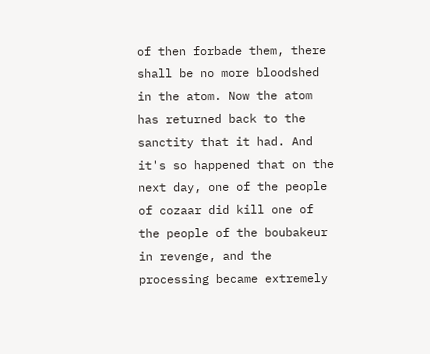of then forbade them, there shall be no more bloodshed in the atom. Now the atom has returned back to the sanctity that it had. And it's so happened that on the next day, one of the people of cozaar did kill one of the people of the boubakeur in revenge, and the processing became extremely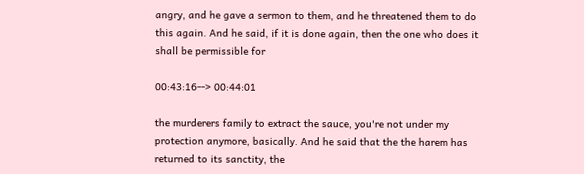angry, and he gave a sermon to them, and he threatened them to do this again. And he said, if it is done again, then the one who does it shall be permissible for

00:43:16--> 00:44:01

the murderers family to extract the sauce, you're not under my protection anymore, basically. And he said that the the harem has returned to its sanctity, the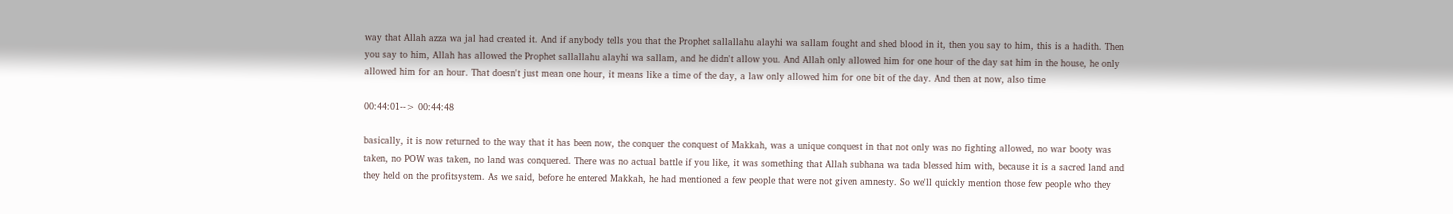way that Allah azza wa jal had created it. And if anybody tells you that the Prophet sallallahu alayhi wa sallam fought and shed blood in it, then you say to him, this is a hadith. Then you say to him, Allah has allowed the Prophet sallallahu alayhi wa sallam, and he didn't allow you. And Allah only allowed him for one hour of the day sat him in the house, he only allowed him for an hour. That doesn't just mean one hour, it means like a time of the day, a law only allowed him for one bit of the day. And then at now, also time

00:44:01--> 00:44:48

basically, it is now returned to the way that it has been now, the conquer the conquest of Makkah, was a unique conquest in that not only was no fighting allowed, no war booty was taken, no POW was taken, no land was conquered. There was no actual battle if you like, it was something that Allah subhana wa tada blessed him with, because it is a sacred land and they held on the profitsystem. As we said, before he entered Makkah, he had mentioned a few people that were not given amnesty. So we'll quickly mention those few people who they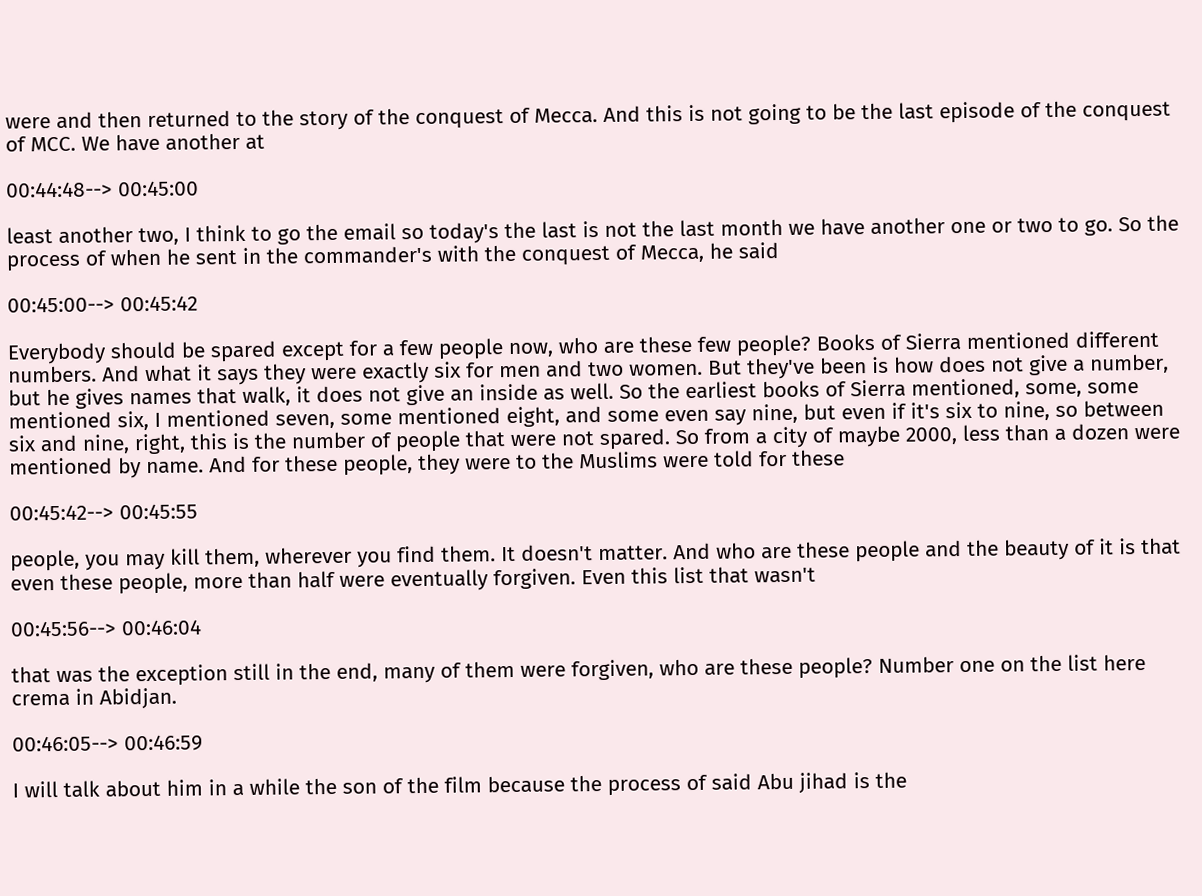were and then returned to the story of the conquest of Mecca. And this is not going to be the last episode of the conquest of MCC. We have another at

00:44:48--> 00:45:00

least another two, I think to go the email so today's the last is not the last month we have another one or two to go. So the process of when he sent in the commander's with the conquest of Mecca, he said

00:45:00--> 00:45:42

Everybody should be spared except for a few people now, who are these few people? Books of Sierra mentioned different numbers. And what it says they were exactly six for men and two women. But they've been is how does not give a number, but he gives names that walk, it does not give an inside as well. So the earliest books of Sierra mentioned, some, some mentioned six, I mentioned seven, some mentioned eight, and some even say nine, but even if it's six to nine, so between six and nine, right, this is the number of people that were not spared. So from a city of maybe 2000, less than a dozen were mentioned by name. And for these people, they were to the Muslims were told for these

00:45:42--> 00:45:55

people, you may kill them, wherever you find them. It doesn't matter. And who are these people and the beauty of it is that even these people, more than half were eventually forgiven. Even this list that wasn't

00:45:56--> 00:46:04

that was the exception still in the end, many of them were forgiven, who are these people? Number one on the list here crema in Abidjan.

00:46:05--> 00:46:59

I will talk about him in a while the son of the film because the process of said Abu jihad is the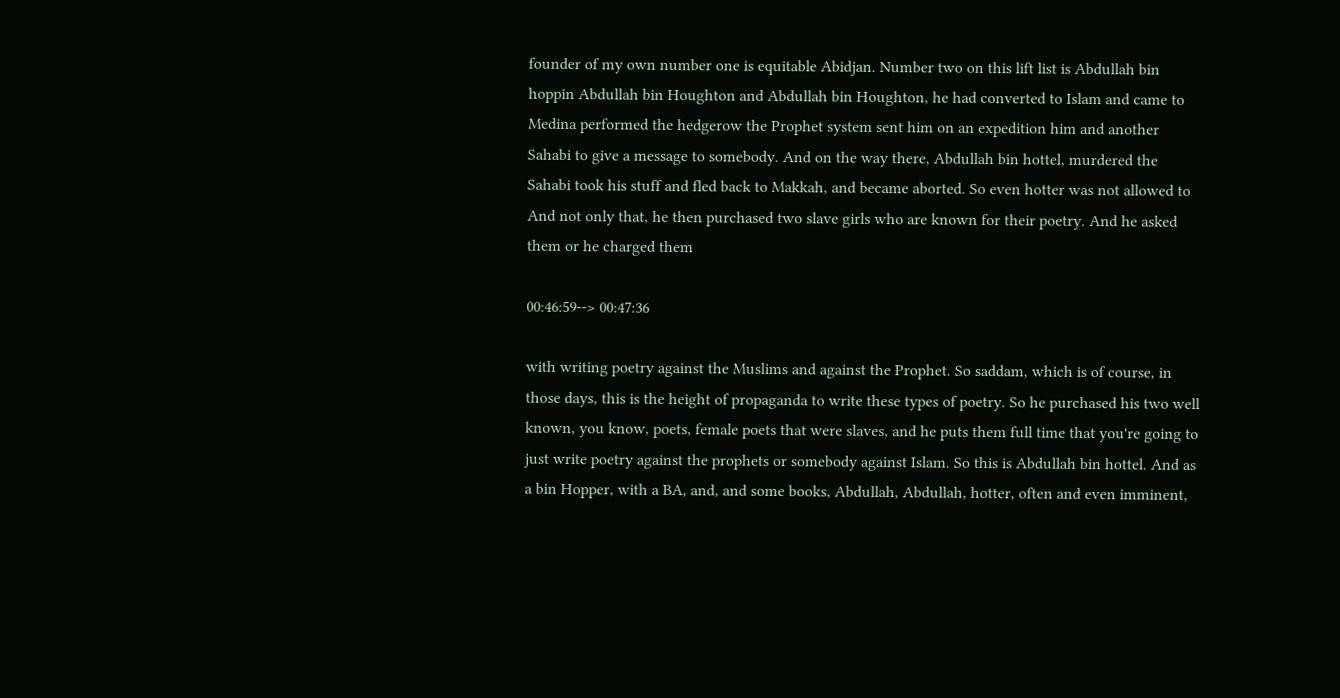founder of my own number one is equitable Abidjan. Number two on this lift list is Abdullah bin hoppin Abdullah bin Houghton and Abdullah bin Houghton, he had converted to Islam and came to Medina performed the hedgerow the Prophet system sent him on an expedition him and another Sahabi to give a message to somebody. And on the way there, Abdullah bin hottel, murdered the Sahabi took his stuff and fled back to Makkah, and became aborted. So even hotter was not allowed to And not only that, he then purchased two slave girls who are known for their poetry. And he asked them or he charged them

00:46:59--> 00:47:36

with writing poetry against the Muslims and against the Prophet. So saddam, which is of course, in those days, this is the height of propaganda to write these types of poetry. So he purchased his two well known, you know, poets, female poets that were slaves, and he puts them full time that you're going to just write poetry against the prophets or somebody against Islam. So this is Abdullah bin hottel. And as a bin Hopper, with a BA, and, and some books, Abdullah, Abdullah, hotter, often and even imminent,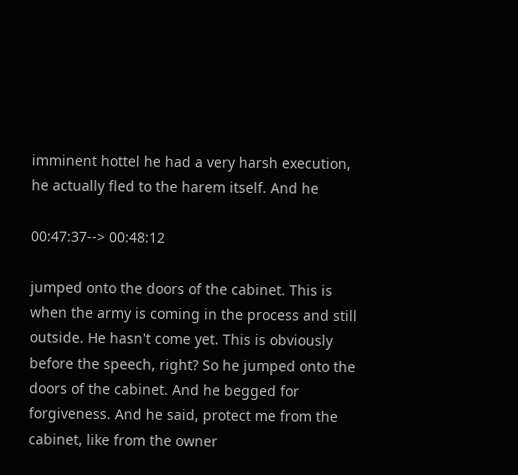imminent hottel he had a very harsh execution, he actually fled to the harem itself. And he

00:47:37--> 00:48:12

jumped onto the doors of the cabinet. This is when the army is coming in the process and still outside. He hasn't come yet. This is obviously before the speech, right? So he jumped onto the doors of the cabinet. And he begged for forgiveness. And he said, protect me from the cabinet, like from the owner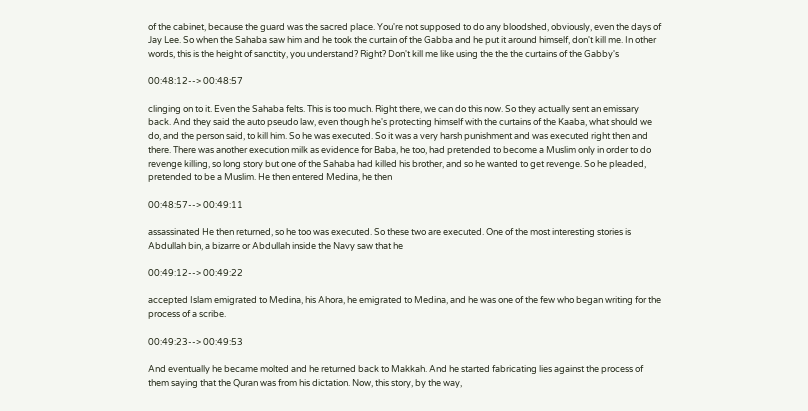of the cabinet, because the guard was the sacred place. You're not supposed to do any bloodshed, obviously, even the days of Jay Lee. So when the Sahaba saw him and he took the curtain of the Gabba and he put it around himself, don't kill me. In other words, this is the height of sanctity, you understand? Right? Don't kill me like using the the the curtains of the Gabby's

00:48:12--> 00:48:57

clinging on to it. Even the Sahaba felts. This is too much. Right there, we can do this now. So they actually sent an emissary back. And they said the auto pseudo law, even though he's protecting himself with the curtains of the Kaaba, what should we do, and the person said, to kill him. So he was executed. So it was a very harsh punishment and was executed right then and there. There was another execution milk as evidence for Baba, he too, had pretended to become a Muslim only in order to do revenge killing, so long story but one of the Sahaba had killed his brother, and so he wanted to get revenge. So he pleaded, pretended to be a Muslim. He then entered Medina, he then

00:48:57--> 00:49:11

assassinated He then returned, so he too was executed. So these two are executed. One of the most interesting stories is Abdullah bin, a bizarre or Abdullah inside the Navy saw that he

00:49:12--> 00:49:22

accepted Islam emigrated to Medina, his Ahora, he emigrated to Medina, and he was one of the few who began writing for the process of a scribe.

00:49:23--> 00:49:53

And eventually he became molted and he returned back to Makkah. And he started fabricating lies against the process of them saying that the Quran was from his dictation. Now, this story, by the way,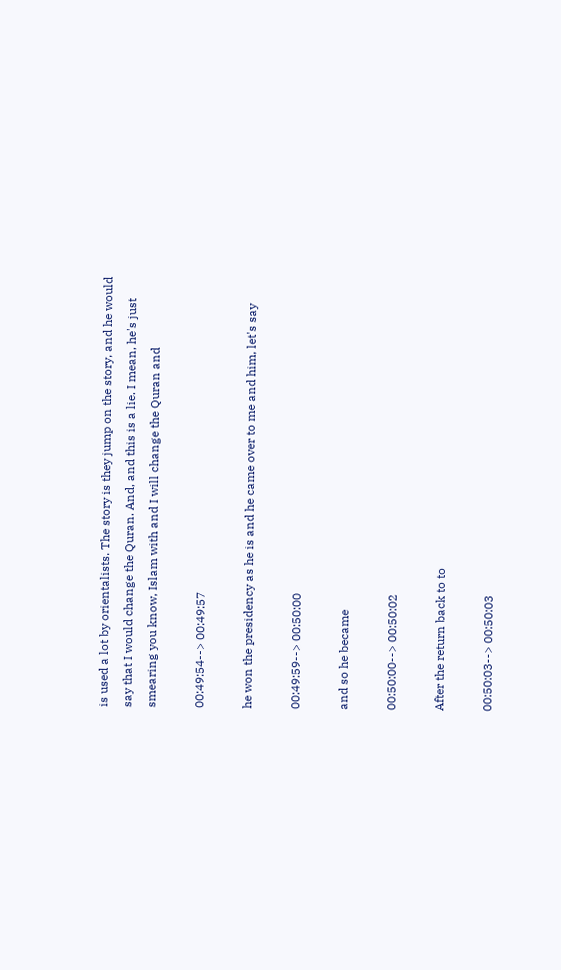is used a lot by orientalists. The story is they jump on the story, and he would say that I would change the Quran. And, and this is a lie. I mean, he's just smearing you know, Islam with and I will change the Quran and

00:49:54--> 00:49:57

he won the presidency as he is and he came over to me and him, let's say

00:49:59--> 00:50:00

and so he became

00:50:00--> 00:50:02

After the return back to to

00:50:03--> 00:50:03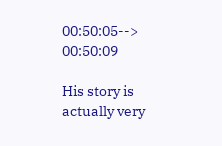00:50:05--> 00:50:09

His story is actually very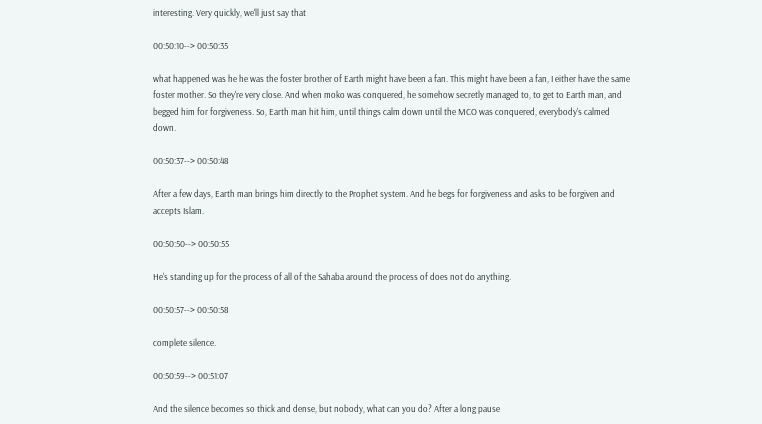interesting. Very quickly, we'll just say that

00:50:10--> 00:50:35

what happened was he he was the foster brother of Earth might have been a fan. This might have been a fan, I either have the same foster mother. So they're very close. And when moko was conquered, he somehow secretly managed to, to get to Earth man, and begged him for forgiveness. So, Earth man hit him, until things calm down until the MCO was conquered, everybody's calmed down.

00:50:37--> 00:50:48

After a few days, Earth man brings him directly to the Prophet system. And he begs for forgiveness and asks to be forgiven and accepts Islam.

00:50:50--> 00:50:55

He's standing up for the process of all of the Sahaba around the process of does not do anything.

00:50:57--> 00:50:58

complete silence.

00:50:59--> 00:51:07

And the silence becomes so thick and dense, but nobody, what can you do? After a long pause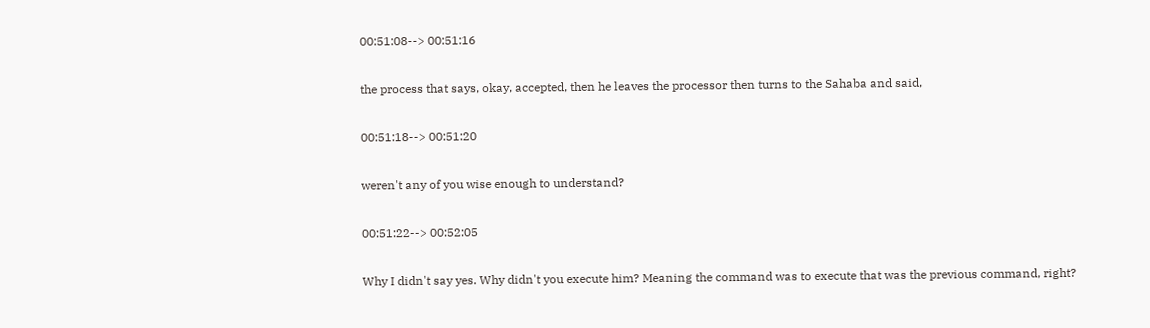00:51:08--> 00:51:16

the process that says, okay, accepted, then he leaves the processor then turns to the Sahaba and said,

00:51:18--> 00:51:20

weren't any of you wise enough to understand?

00:51:22--> 00:52:05

Why I didn't say yes. Why didn't you execute him? Meaning the command was to execute that was the previous command, right?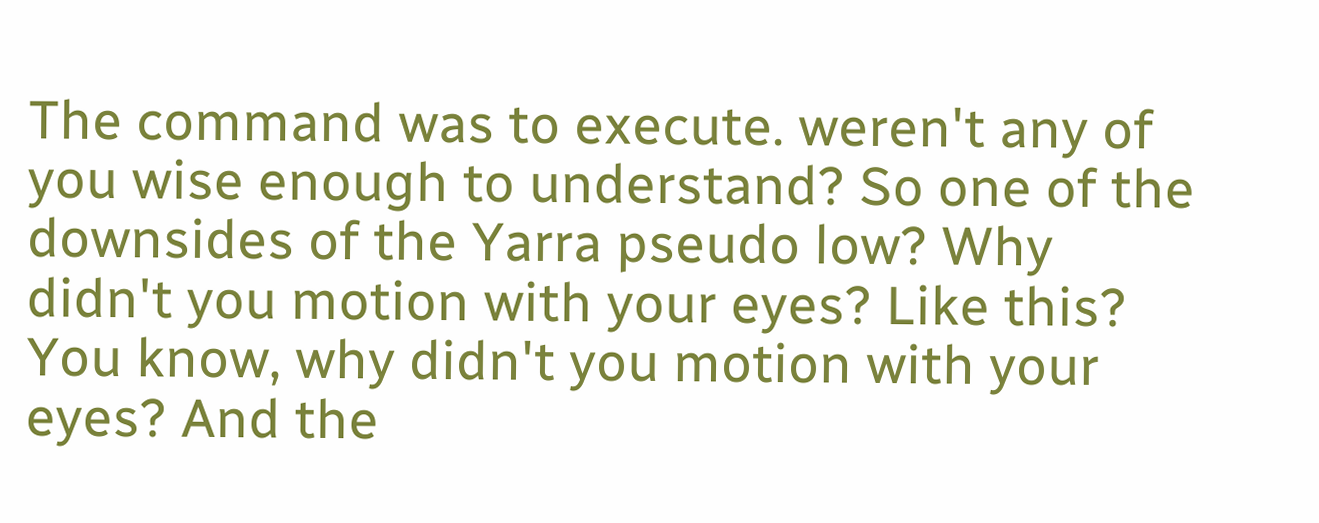The command was to execute. weren't any of you wise enough to understand? So one of the downsides of the Yarra pseudo low? Why didn't you motion with your eyes? Like this? You know, why didn't you motion with your eyes? And the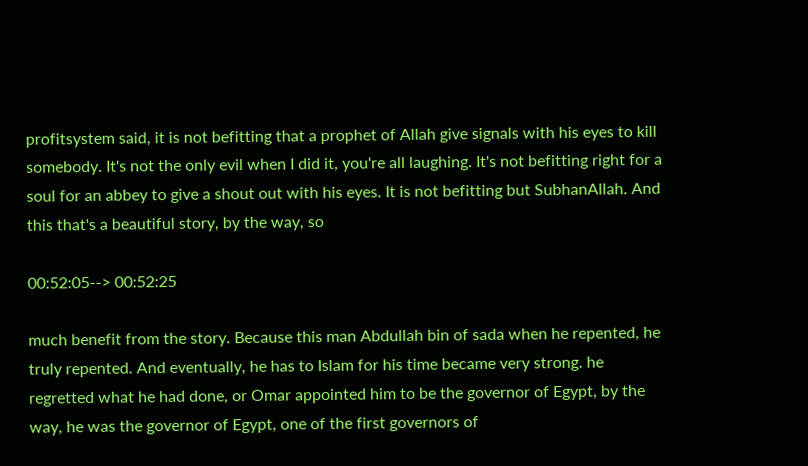profitsystem said, it is not befitting that a prophet of Allah give signals with his eyes to kill somebody. It's not the only evil when I did it, you're all laughing. It's not befitting right for a soul for an abbey to give a shout out with his eyes. It is not befitting but SubhanAllah. And this that's a beautiful story, by the way, so

00:52:05--> 00:52:25

much benefit from the story. Because this man Abdullah bin of sada when he repented, he truly repented. And eventually, he has to Islam for his time became very strong. he regretted what he had done, or Omar appointed him to be the governor of Egypt, by the way, he was the governor of Egypt, one of the first governors of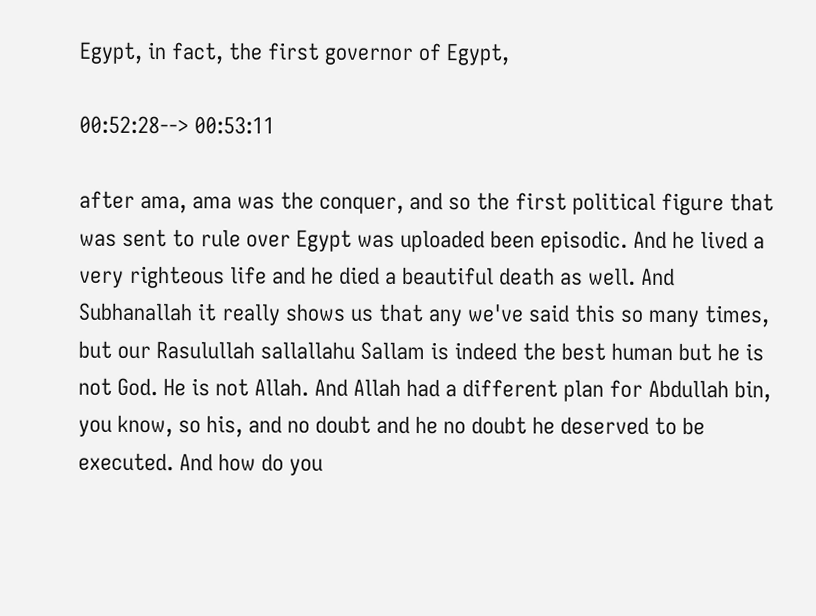Egypt, in fact, the first governor of Egypt,

00:52:28--> 00:53:11

after ama, ama was the conquer, and so the first political figure that was sent to rule over Egypt was uploaded been episodic. And he lived a very righteous life and he died a beautiful death as well. And Subhanallah it really shows us that any we've said this so many times, but our Rasulullah sallallahu Sallam is indeed the best human but he is not God. He is not Allah. And Allah had a different plan for Abdullah bin, you know, so his, and no doubt and he no doubt he deserved to be executed. And how do you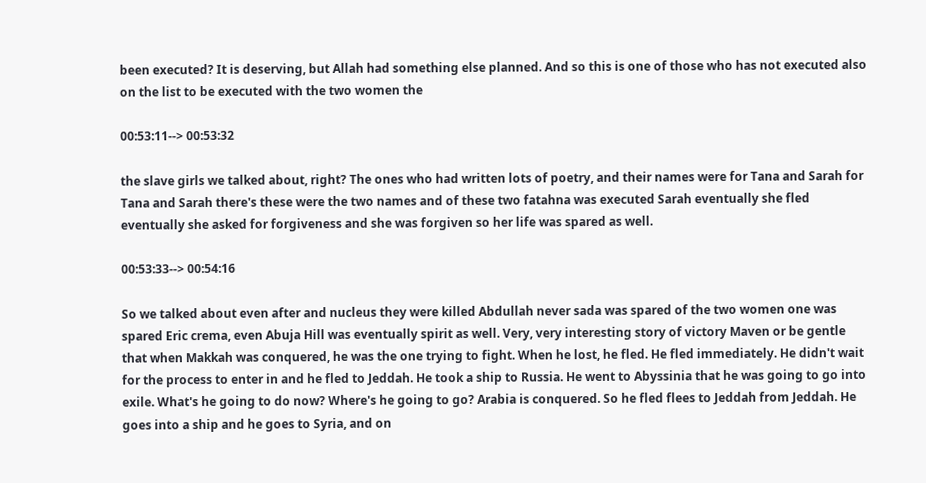been executed? It is deserving, but Allah had something else planned. And so this is one of those who has not executed also on the list to be executed with the two women the

00:53:11--> 00:53:32

the slave girls we talked about, right? The ones who had written lots of poetry, and their names were for Tana and Sarah for Tana and Sarah there's these were the two names and of these two fatahna was executed Sarah eventually she fled eventually she asked for forgiveness and she was forgiven so her life was spared as well.

00:53:33--> 00:54:16

So we talked about even after and nucleus they were killed Abdullah never sada was spared of the two women one was spared Eric crema, even Abuja Hill was eventually spirit as well. Very, very interesting story of victory Maven or be gentle that when Makkah was conquered, he was the one trying to fight. When he lost, he fled. He fled immediately. He didn't wait for the process to enter in and he fled to Jeddah. He took a ship to Russia. He went to Abyssinia that he was going to go into exile. What's he going to do now? Where's he going to go? Arabia is conquered. So he fled flees to Jeddah from Jeddah. He goes into a ship and he goes to Syria, and on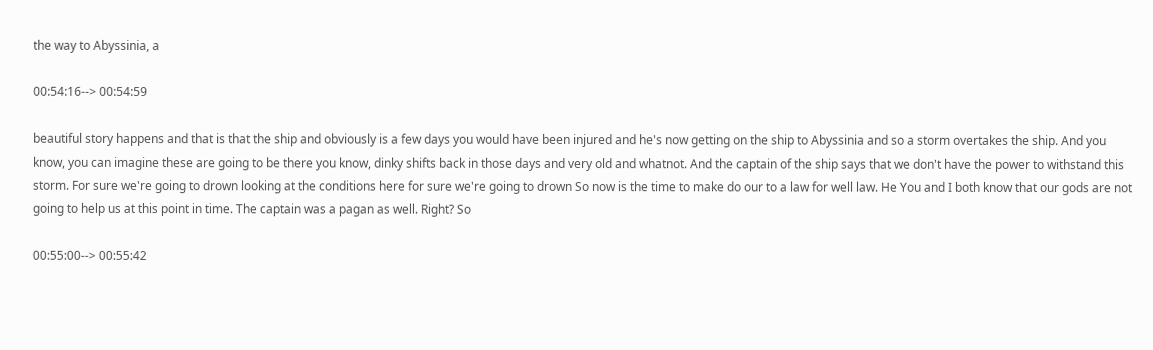the way to Abyssinia, a

00:54:16--> 00:54:59

beautiful story happens and that is that the ship and obviously is a few days you would have been injured and he's now getting on the ship to Abyssinia and so a storm overtakes the ship. And you know, you can imagine these are going to be there you know, dinky shifts back in those days and very old and whatnot. And the captain of the ship says that we don't have the power to withstand this storm. For sure we're going to drown looking at the conditions here for sure we're going to drown So now is the time to make do our to a law for well law. He You and I both know that our gods are not going to help us at this point in time. The captain was a pagan as well. Right? So

00:55:00--> 00:55:42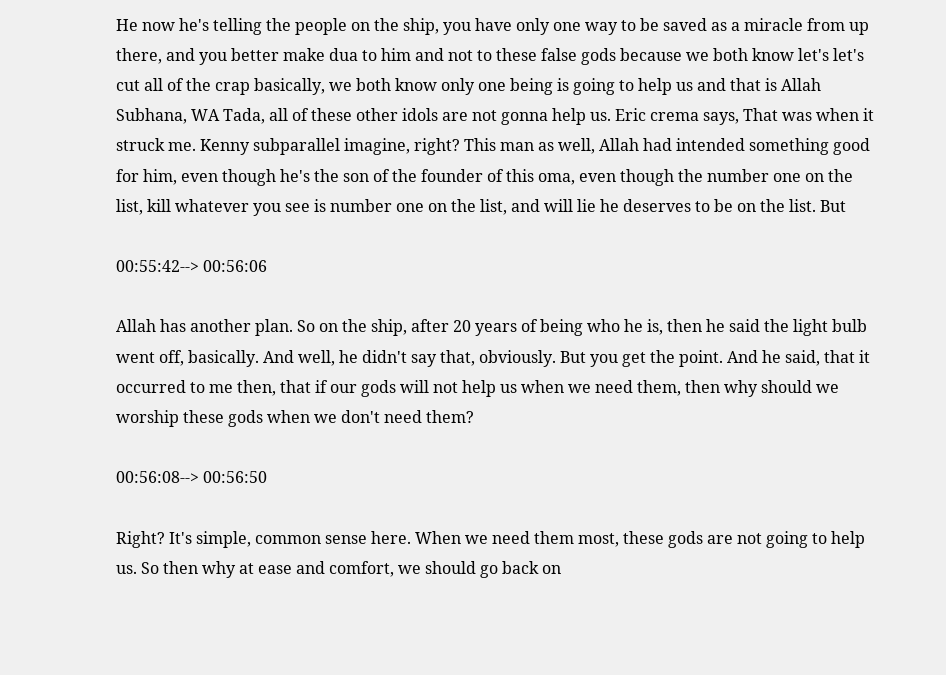He now he's telling the people on the ship, you have only one way to be saved as a miracle from up there, and you better make dua to him and not to these false gods because we both know let's let's cut all of the crap basically, we both know only one being is going to help us and that is Allah Subhana, WA Tada, all of these other idols are not gonna help us. Eric crema says, That was when it struck me. Kenny subparallel imagine, right? This man as well, Allah had intended something good for him, even though he's the son of the founder of this oma, even though the number one on the list, kill whatever you see is number one on the list, and will lie he deserves to be on the list. But

00:55:42--> 00:56:06

Allah has another plan. So on the ship, after 20 years of being who he is, then he said the light bulb went off, basically. And well, he didn't say that, obviously. But you get the point. And he said, that it occurred to me then, that if our gods will not help us when we need them, then why should we worship these gods when we don't need them?

00:56:08--> 00:56:50

Right? It's simple, common sense here. When we need them most, these gods are not going to help us. So then why at ease and comfort, we should go back on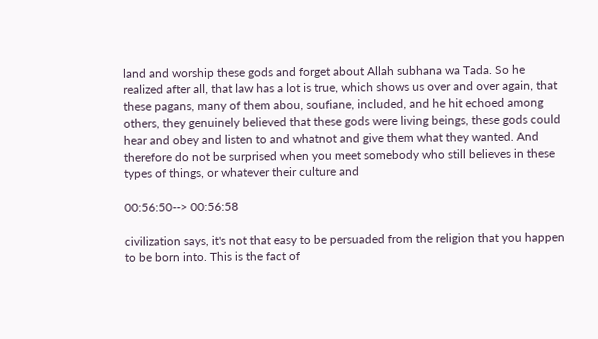land and worship these gods and forget about Allah subhana wa Tada. So he realized after all, that law has a lot is true, which shows us over and over again, that these pagans, many of them abou, soufiane, included, and he hit echoed among others, they genuinely believed that these gods were living beings, these gods could hear and obey and listen to and whatnot and give them what they wanted. And therefore do not be surprised when you meet somebody who still believes in these types of things, or whatever their culture and

00:56:50--> 00:56:58

civilization says, it's not that easy to be persuaded from the religion that you happen to be born into. This is the fact of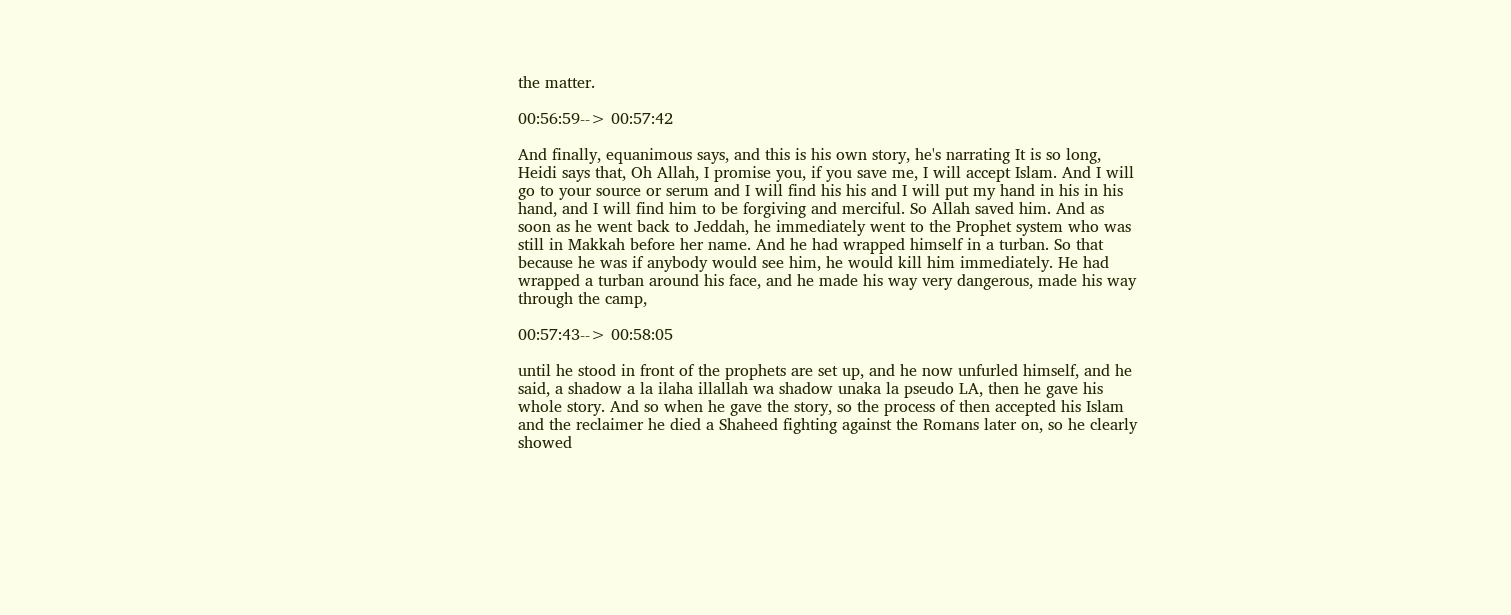the matter.

00:56:59--> 00:57:42

And finally, equanimous says, and this is his own story, he's narrating It is so long, Heidi says that, Oh Allah, I promise you, if you save me, I will accept Islam. And I will go to your source or serum and I will find his his and I will put my hand in his in his hand, and I will find him to be forgiving and merciful. So Allah saved him. And as soon as he went back to Jeddah, he immediately went to the Prophet system who was still in Makkah before her name. And he had wrapped himself in a turban. So that because he was if anybody would see him, he would kill him immediately. He had wrapped a turban around his face, and he made his way very dangerous, made his way through the camp,

00:57:43--> 00:58:05

until he stood in front of the prophets are set up, and he now unfurled himself, and he said, a shadow a la ilaha illallah wa shadow unaka la pseudo LA, then he gave his whole story. And so when he gave the story, so the process of then accepted his Islam and the reclaimer he died a Shaheed fighting against the Romans later on, so he clearly showed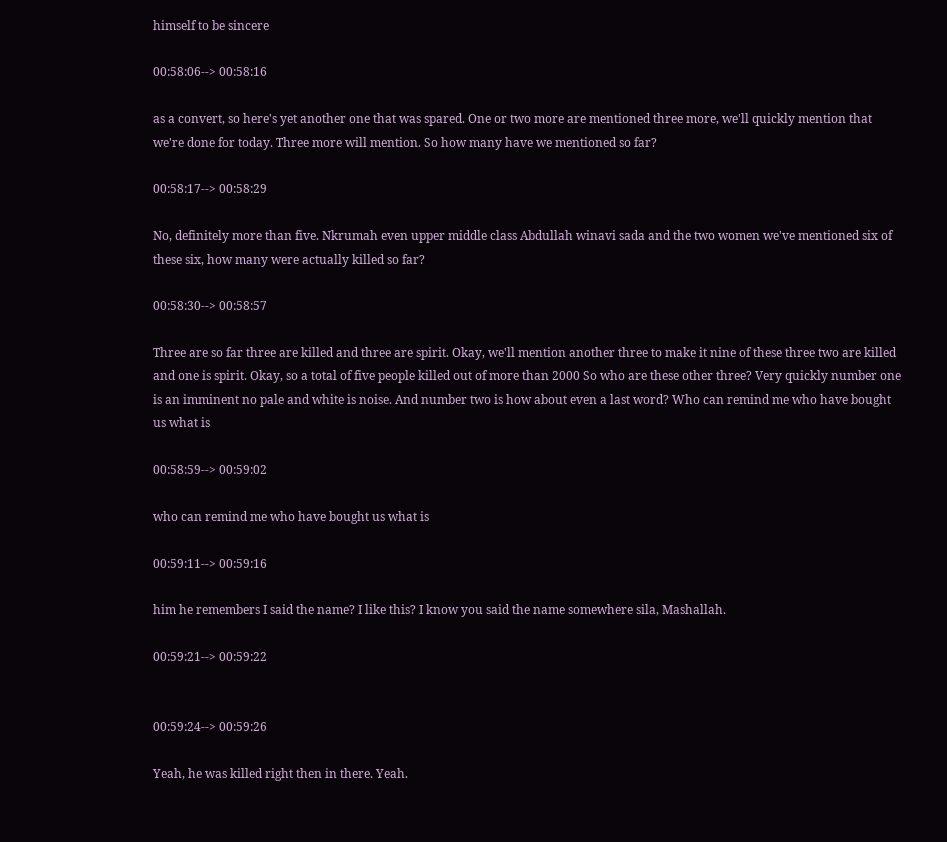himself to be sincere

00:58:06--> 00:58:16

as a convert, so here's yet another one that was spared. One or two more are mentioned three more, we'll quickly mention that we're done for today. Three more will mention. So how many have we mentioned so far?

00:58:17--> 00:58:29

No, definitely more than five. Nkrumah even upper middle class Abdullah winavi sada and the two women we've mentioned six of these six, how many were actually killed so far?

00:58:30--> 00:58:57

Three are so far three are killed and three are spirit. Okay, we'll mention another three to make it nine of these three two are killed and one is spirit. Okay, so a total of five people killed out of more than 2000 So who are these other three? Very quickly number one is an imminent no pale and white is noise. And number two is how about even a last word? Who can remind me who have bought us what is

00:58:59--> 00:59:02

who can remind me who have bought us what is

00:59:11--> 00:59:16

him he remembers I said the name? I like this? I know you said the name somewhere sila, Mashallah.

00:59:21--> 00:59:22


00:59:24--> 00:59:26

Yeah, he was killed right then in there. Yeah.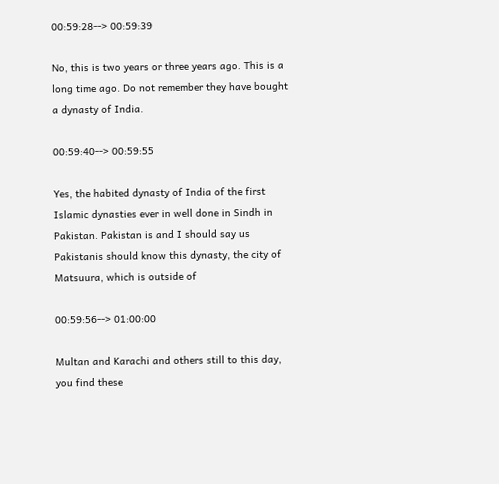00:59:28--> 00:59:39

No, this is two years or three years ago. This is a long time ago. Do not remember they have bought a dynasty of India.

00:59:40--> 00:59:55

Yes, the habited dynasty of India of the first Islamic dynasties ever in well done in Sindh in Pakistan. Pakistan is and I should say us Pakistanis should know this dynasty, the city of Matsuura, which is outside of

00:59:56--> 01:00:00

Multan and Karachi and others still to this day, you find these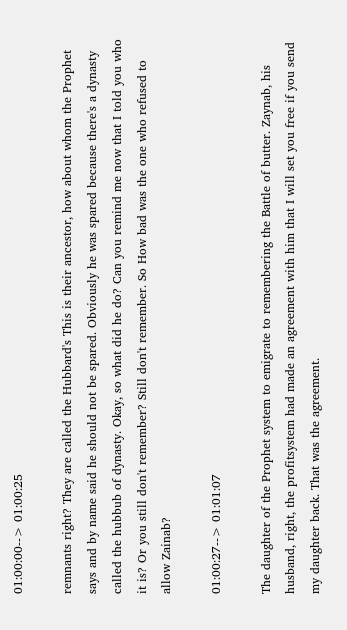01:00:00--> 01:00:25

remnants right? They are called the Hubbard's This is their ancestor, how about whom the Prophet says and by name said he should not be spared. Obviously he was spared because there's a dynasty called the hubbub of dynasty. Okay, so what did he do? Can you remind me now that I told you who it is? Or you still don't remember? Still don't remember. So How bad was the one who refused to allow Zainab?

01:00:27--> 01:01:07

The daughter of the Prophet system to emigrate to remembering the Battle of butter. Zaynab, his husband, right, the profitsystem had made an agreement with him that I will set you free if you send my daughter back. That was the agreement.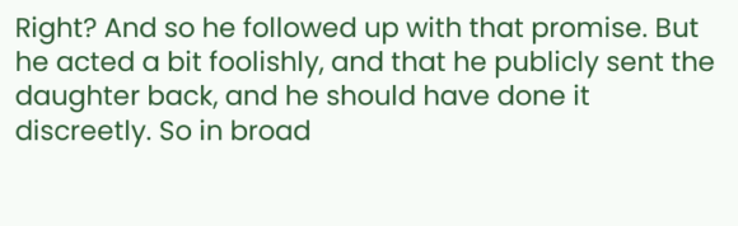Right? And so he followed up with that promise. But he acted a bit foolishly, and that he publicly sent the daughter back, and he should have done it discreetly. So in broad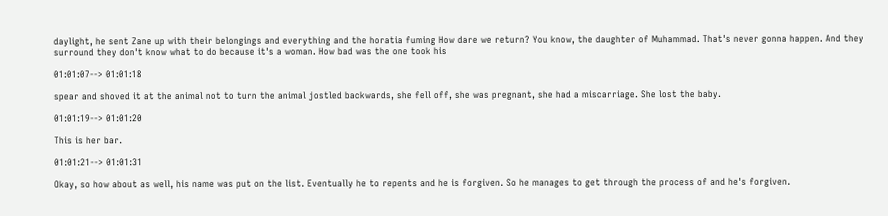daylight, he sent Zane up with their belongings and everything and the horatia fuming How dare we return? You know, the daughter of Muhammad. That's never gonna happen. And they surround they don't know what to do because it's a woman. How bad was the one took his

01:01:07--> 01:01:18

spear and shoved it at the animal not to turn the animal jostled backwards, she fell off, she was pregnant, she had a miscarriage. She lost the baby.

01:01:19--> 01:01:20

This is her bar.

01:01:21--> 01:01:31

Okay, so how about as well, his name was put on the list. Eventually he to repents and he is forgiven. So he manages to get through the process of and he's forgiven.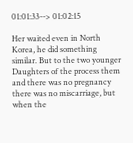01:01:33--> 01:02:15

Her waited even in North Korea, he did something similar. But to the two younger Daughters of the process them and there was no pregnancy there was no miscarriage, but when the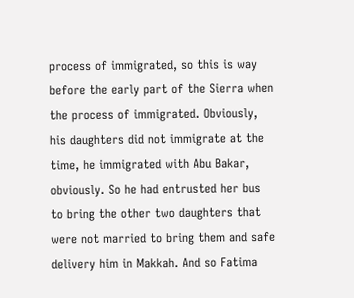process of immigrated, so this is way before the early part of the Sierra when the process of immigrated. Obviously, his daughters did not immigrate at the time, he immigrated with Abu Bakar, obviously. So he had entrusted her bus to bring the other two daughters that were not married to bring them and safe delivery him in Makkah. And so Fatima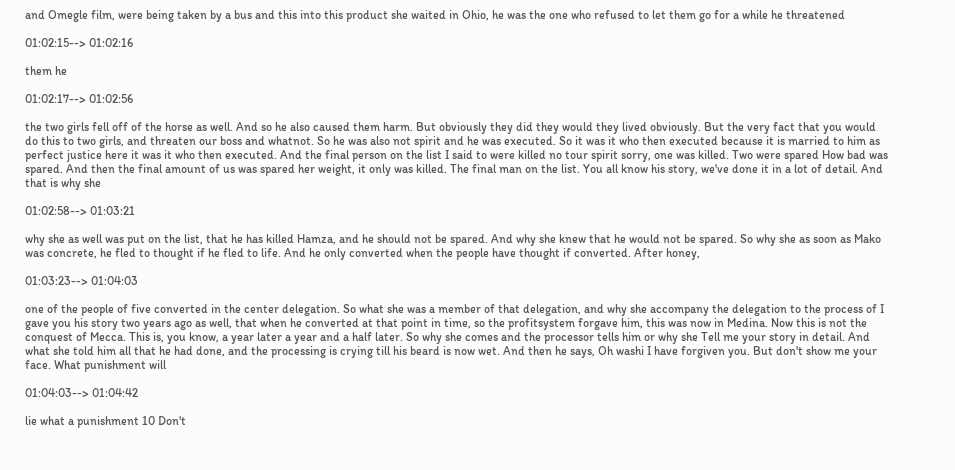and Omegle film, were being taken by a bus and this into this product she waited in Ohio, he was the one who refused to let them go for a while he threatened

01:02:15--> 01:02:16

them he

01:02:17--> 01:02:56

the two girls fell off of the horse as well. And so he also caused them harm. But obviously they did they would they lived obviously. But the very fact that you would do this to two girls, and threaten our boss and whatnot. So he was also not spirit and he was executed. So it was it who then executed because it is married to him as perfect justice here it was it who then executed. And the final person on the list I said to were killed no tour spirit sorry, one was killed. Two were spared How bad was spared. And then the final amount of us was spared her weight, it only was killed. The final man on the list. You all know his story, we've done it in a lot of detail. And that is why she

01:02:58--> 01:03:21

why she as well was put on the list, that he has killed Hamza, and he should not be spared. And why she knew that he would not be spared. So why she as soon as Mako was concrete, he fled to thought if he fled to life. And he only converted when the people have thought if converted. After honey,

01:03:23--> 01:04:03

one of the people of five converted in the center delegation. So what she was a member of that delegation, and why she accompany the delegation to the process of I gave you his story two years ago as well, that when he converted at that point in time, so the profitsystem forgave him, this was now in Medina. Now this is not the conquest of Mecca. This is, you know, a year later a year and a half later. So why she comes and the processor tells him or why she Tell me your story in detail. And what she told him all that he had done, and the processing is crying till his beard is now wet. And then he says, Oh washi I have forgiven you. But don't show me your face. What punishment will

01:04:03--> 01:04:42

lie what a punishment 10 Don't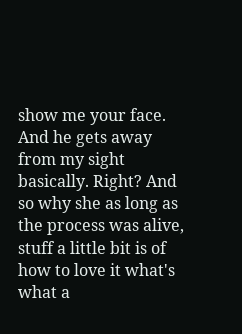show me your face. And he gets away from my sight basically. Right? And so why she as long as the process was alive, stuff a little bit is of how to love it what's what a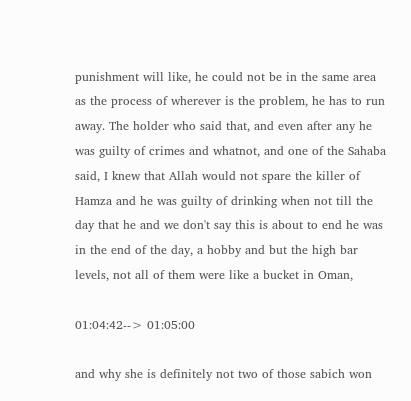punishment will like, he could not be in the same area as the process of wherever is the problem, he has to run away. The holder who said that, and even after any he was guilty of crimes and whatnot, and one of the Sahaba said, I knew that Allah would not spare the killer of Hamza and he was guilty of drinking when not till the day that he and we don't say this is about to end he was in the end of the day, a hobby and but the high bar levels, not all of them were like a bucket in Oman,

01:04:42--> 01:05:00

and why she is definitely not two of those sabich won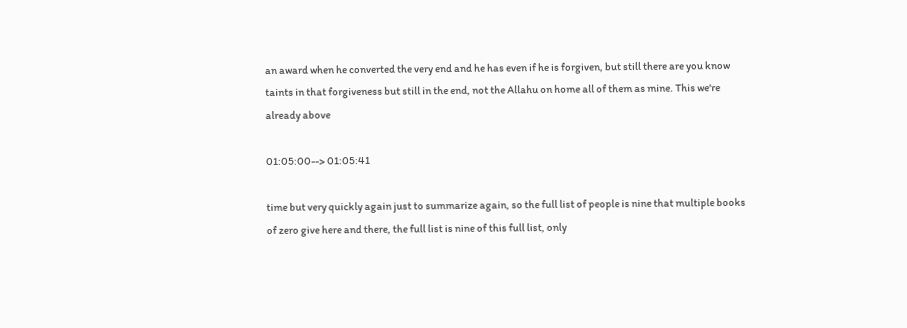an award when he converted the very end and he has even if he is forgiven, but still there are you know taints in that forgiveness but still in the end, not the Allahu on home all of them as mine. This we're already above

01:05:00--> 01:05:41

time but very quickly again just to summarize again, so the full list of people is nine that multiple books of zero give here and there, the full list is nine of this full list, only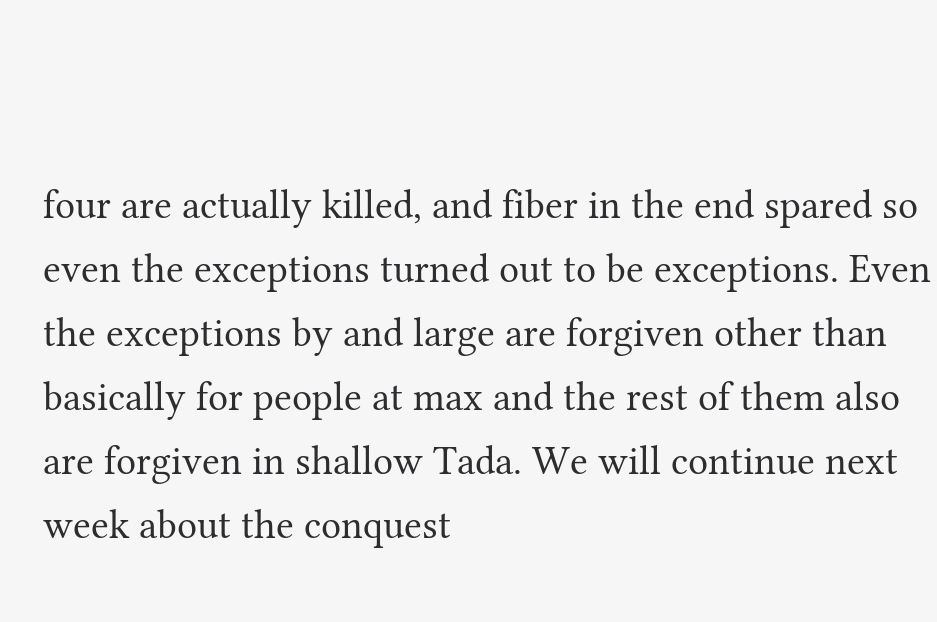four are actually killed, and fiber in the end spared so even the exceptions turned out to be exceptions. Even the exceptions by and large are forgiven other than basically for people at max and the rest of them also are forgiven in shallow Tada. We will continue next week about the conquest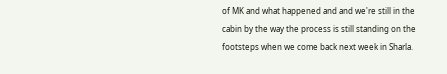of MK and what happened and and we're still in the cabin by the way the process is still standing on the footsteps when we come back next week in Sharla.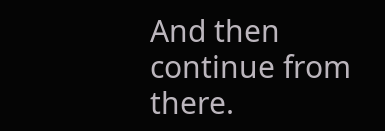And then continue from there.